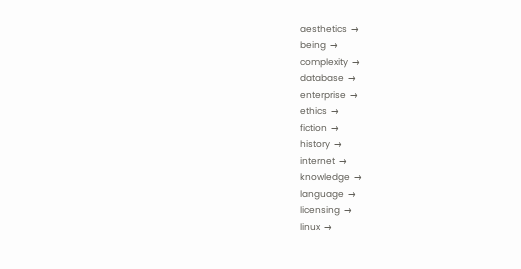aesthetics  →
being  →
complexity  →
database  →
enterprise  →
ethics  →
fiction  →
history  →
internet  →
knowledge  →
language  →
licensing  →
linux  →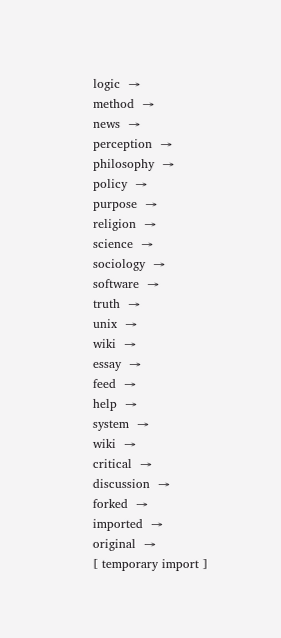logic  →
method  →
news  →
perception  →
philosophy  →
policy  →
purpose  →
religion  →
science  →
sociology  →
software  →
truth  →
unix  →
wiki  →
essay  →
feed  →
help  →
system  →
wiki  →
critical  →
discussion  →
forked  →
imported  →
original  →
[ temporary import ]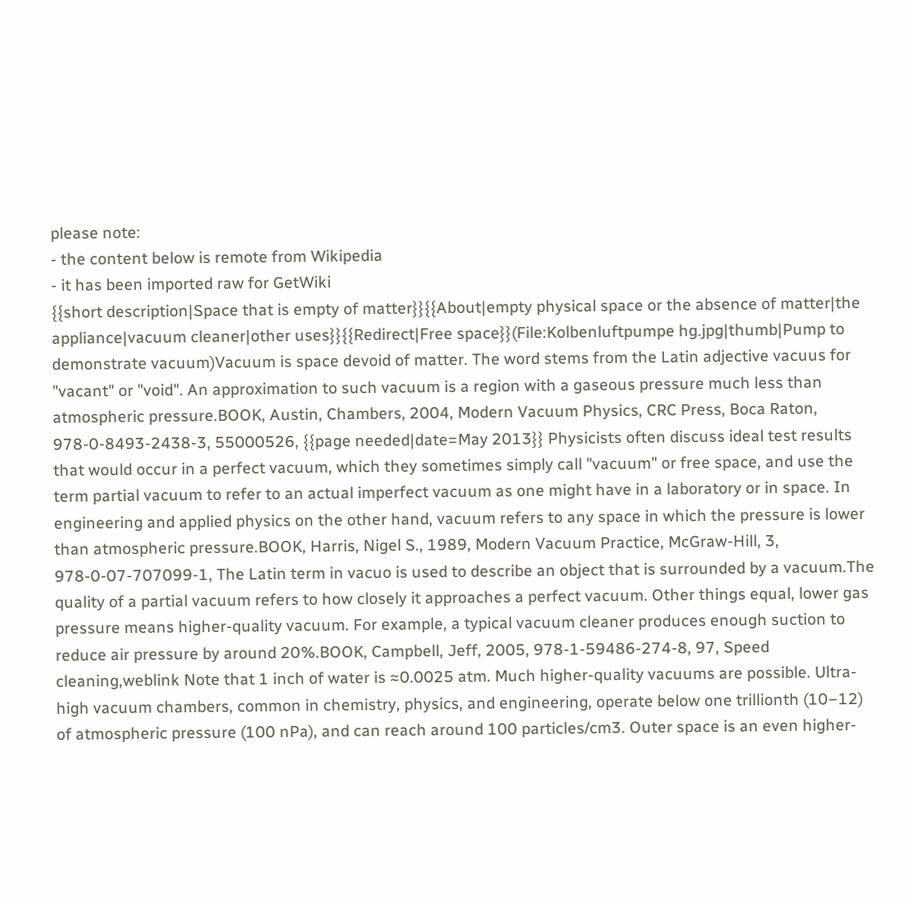please note:
- the content below is remote from Wikipedia
- it has been imported raw for GetWiki
{{short description|Space that is empty of matter}}{{About|empty physical space or the absence of matter|the appliance|vacuum cleaner|other uses}}{{Redirect|Free space}}(File:Kolbenluftpumpe hg.jpg|thumb|Pump to demonstrate vacuum)Vacuum is space devoid of matter. The word stems from the Latin adjective vacuus for "vacant" or "void". An approximation to such vacuum is a region with a gaseous pressure much less than atmospheric pressure.BOOK, Austin, Chambers, 2004, Modern Vacuum Physics, CRC Press, Boca Raton, 978-0-8493-2438-3, 55000526, {{page needed|date=May 2013}} Physicists often discuss ideal test results that would occur in a perfect vacuum, which they sometimes simply call "vacuum" or free space, and use the term partial vacuum to refer to an actual imperfect vacuum as one might have in a laboratory or in space. In engineering and applied physics on the other hand, vacuum refers to any space in which the pressure is lower than atmospheric pressure.BOOK, Harris, Nigel S., 1989, Modern Vacuum Practice, McGraw-Hill, 3, 978-0-07-707099-1, The Latin term in vacuo is used to describe an object that is surrounded by a vacuum.The quality of a partial vacuum refers to how closely it approaches a perfect vacuum. Other things equal, lower gas pressure means higher-quality vacuum. For example, a typical vacuum cleaner produces enough suction to reduce air pressure by around 20%.BOOK, Campbell, Jeff, 2005, 978-1-59486-274-8, 97, Speed cleaning,weblink Note that 1 inch of water is ≈0.0025 atm. Much higher-quality vacuums are possible. Ultra-high vacuum chambers, common in chemistry, physics, and engineering, operate below one trillionth (10−12) of atmospheric pressure (100 nPa), and can reach around 100 particles/cm3. Outer space is an even higher-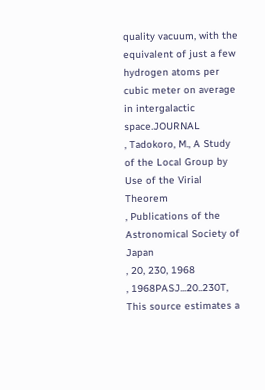quality vacuum, with the equivalent of just a few hydrogen atoms per cubic meter on average in intergalactic space.JOURNAL
, Tadokoro, M., A Study of the Local Group by Use of the Virial Theorem
, Publications of the Astronomical Society of Japan
, 20, 230, 1968
, 1968PASJ...20..230T, This source estimates a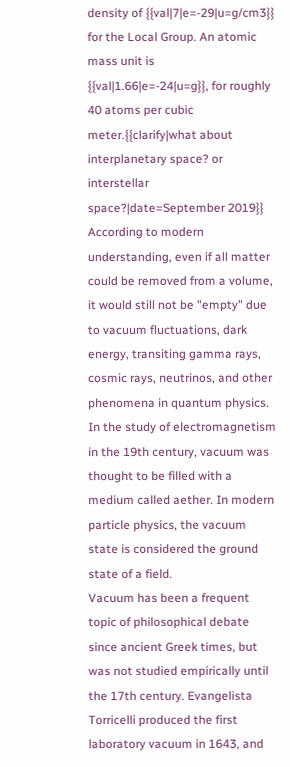density of {{val|7|e=-29|u=g/cm3}} for the Local Group. An atomic mass unit is {{val|1.66|e=-24|u=g}}, for roughly 40 atoms per cubic meter.{{clarify|what about interplanetary space? or interstellar space?|date=September 2019}} According to modern understanding, even if all matter could be removed from a volume, it would still not be "empty" due to vacuum fluctuations, dark energy, transiting gamma rays, cosmic rays, neutrinos, and other phenomena in quantum physics. In the study of electromagnetism in the 19th century, vacuum was thought to be filled with a medium called aether. In modern particle physics, the vacuum state is considered the ground state of a field.
Vacuum has been a frequent topic of philosophical debate since ancient Greek times, but was not studied empirically until the 17th century. Evangelista Torricelli produced the first laboratory vacuum in 1643, and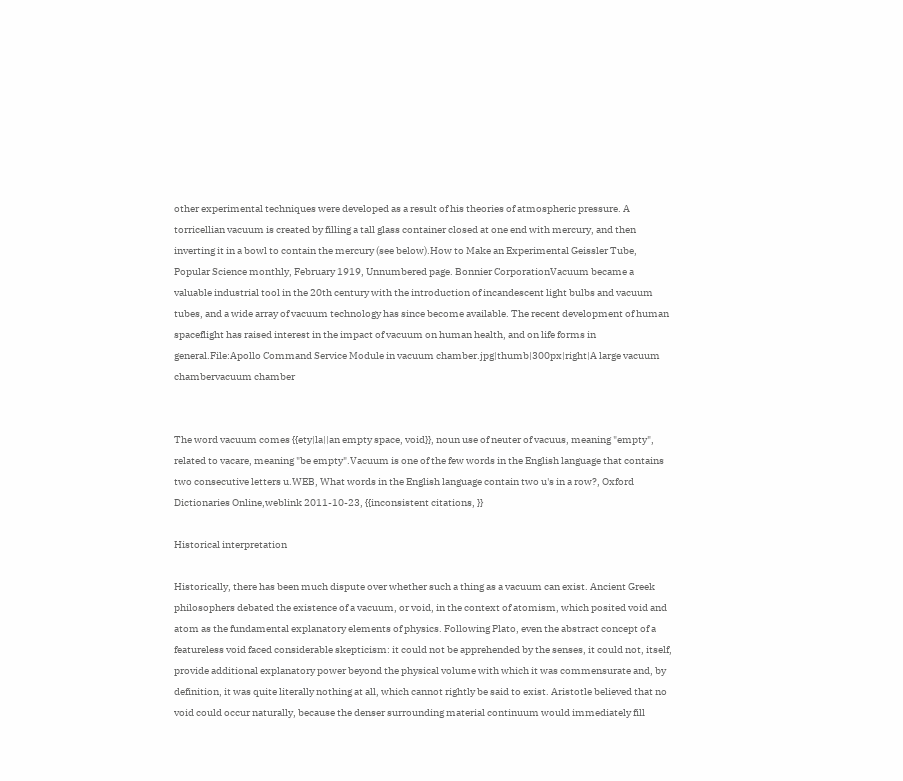other experimental techniques were developed as a result of his theories of atmospheric pressure. A torricellian vacuum is created by filling a tall glass container closed at one end with mercury, and then inverting it in a bowl to contain the mercury (see below).How to Make an Experimental Geissler Tube, Popular Science monthly, February 1919, Unnumbered page. Bonnier CorporationVacuum became a valuable industrial tool in the 20th century with the introduction of incandescent light bulbs and vacuum tubes, and a wide array of vacuum technology has since become available. The recent development of human spaceflight has raised interest in the impact of vacuum on human health, and on life forms in general.File:Apollo Command Service Module in vacuum chamber.jpg|thumb|300px|right|A large vacuum chambervacuum chamber


The word vacuum comes {{ety|la||an empty space, void}}, noun use of neuter of vacuus, meaning "empty", related to vacare, meaning "be empty".Vacuum is one of the few words in the English language that contains two consecutive letters u.WEB, What words in the English language contain two u's in a row?, Oxford Dictionaries Online,weblink 2011-10-23, {{inconsistent citations, }}

Historical interpretation

Historically, there has been much dispute over whether such a thing as a vacuum can exist. Ancient Greek philosophers debated the existence of a vacuum, or void, in the context of atomism, which posited void and atom as the fundamental explanatory elements of physics. Following Plato, even the abstract concept of a featureless void faced considerable skepticism: it could not be apprehended by the senses, it could not, itself, provide additional explanatory power beyond the physical volume with which it was commensurate and, by definition, it was quite literally nothing at all, which cannot rightly be said to exist. Aristotle believed that no void could occur naturally, because the denser surrounding material continuum would immediately fill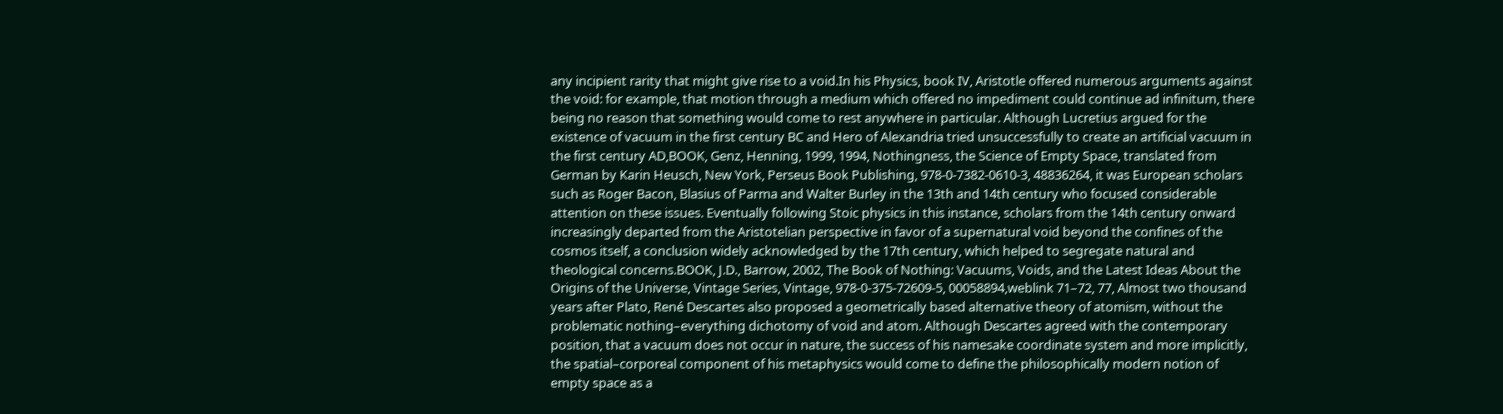any incipient rarity that might give rise to a void.In his Physics, book IV, Aristotle offered numerous arguments against the void: for example, that motion through a medium which offered no impediment could continue ad infinitum, there being no reason that something would come to rest anywhere in particular. Although Lucretius argued for the existence of vacuum in the first century BC and Hero of Alexandria tried unsuccessfully to create an artificial vacuum in the first century AD,BOOK, Genz, Henning, 1999, 1994, Nothingness, the Science of Empty Space, translated from German by Karin Heusch, New York, Perseus Book Publishing, 978-0-7382-0610-3, 48836264, it was European scholars such as Roger Bacon, Blasius of Parma and Walter Burley in the 13th and 14th century who focused considerable attention on these issues. Eventually following Stoic physics in this instance, scholars from the 14th century onward increasingly departed from the Aristotelian perspective in favor of a supernatural void beyond the confines of the cosmos itself, a conclusion widely acknowledged by the 17th century, which helped to segregate natural and theological concerns.BOOK, J.D., Barrow, 2002, The Book of Nothing: Vacuums, Voids, and the Latest Ideas About the Origins of the Universe, Vintage Series, Vintage, 978-0-375-72609-5, 00058894,weblink 71–72, 77, Almost two thousand years after Plato, René Descartes also proposed a geometrically based alternative theory of atomism, without the problematic nothing–everything dichotomy of void and atom. Although Descartes agreed with the contemporary position, that a vacuum does not occur in nature, the success of his namesake coordinate system and more implicitly, the spatial–corporeal component of his metaphysics would come to define the philosophically modern notion of empty space as a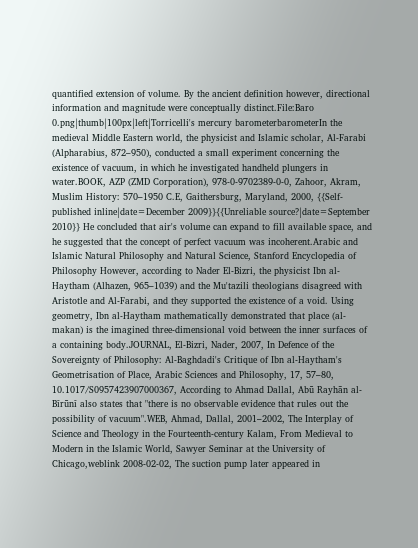quantified extension of volume. By the ancient definition however, directional information and magnitude were conceptually distinct.File:Baro 0.png|thumb|100px|left|Torricelli's mercury barometerbarometerIn the medieval Middle Eastern world, the physicist and Islamic scholar, Al-Farabi (Alpharabius, 872–950), conducted a small experiment concerning the existence of vacuum, in which he investigated handheld plungers in water.BOOK, AZP (ZMD Corporation), 978-0-9702389-0-0, Zahoor, Akram, Muslim History: 570–1950 C.E, Gaithersburg, Maryland, 2000, {{Self-published inline|date=December 2009}}{{Unreliable source?|date=September 2010}} He concluded that air's volume can expand to fill available space, and he suggested that the concept of perfect vacuum was incoherent.Arabic and Islamic Natural Philosophy and Natural Science, Stanford Encyclopedia of Philosophy However, according to Nader El-Bizri, the physicist Ibn al-Haytham (Alhazen, 965–1039) and the Mu'tazili theologians disagreed with Aristotle and Al-Farabi, and they supported the existence of a void. Using geometry, Ibn al-Haytham mathematically demonstrated that place (al-makan) is the imagined three-dimensional void between the inner surfaces of a containing body.JOURNAL, El-Bizri, Nader, 2007, In Defence of the Sovereignty of Philosophy: Al-Baghdadi's Critique of Ibn al-Haytham's Geometrisation of Place, Arabic Sciences and Philosophy, 17, 57–80, 10.1017/S0957423907000367, According to Ahmad Dallal, Abū Rayhān al-Bīrūnī also states that "there is no observable evidence that rules out the possibility of vacuum".WEB, Ahmad, Dallal, 2001–2002, The Interplay of Science and Theology in the Fourteenth-century Kalam, From Medieval to Modern in the Islamic World, Sawyer Seminar at the University of Chicago,weblink 2008-02-02, The suction pump later appeared in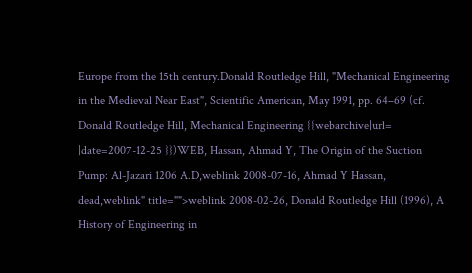Europe from the 15th century.Donald Routledge Hill, "Mechanical Engineering in the Medieval Near East", Scientific American, May 1991, pp. 64–69 (cf. Donald Routledge Hill, Mechanical Engineering {{webarchive|url= |date=2007-12-25 }})WEB, Hassan, Ahmad Y, The Origin of the Suction Pump: Al-Jazari 1206 A.D,weblink 2008-07-16, Ahmad Y Hassan, dead,weblink" title="">weblink 2008-02-26, Donald Routledge Hill (1996), A History of Engineering in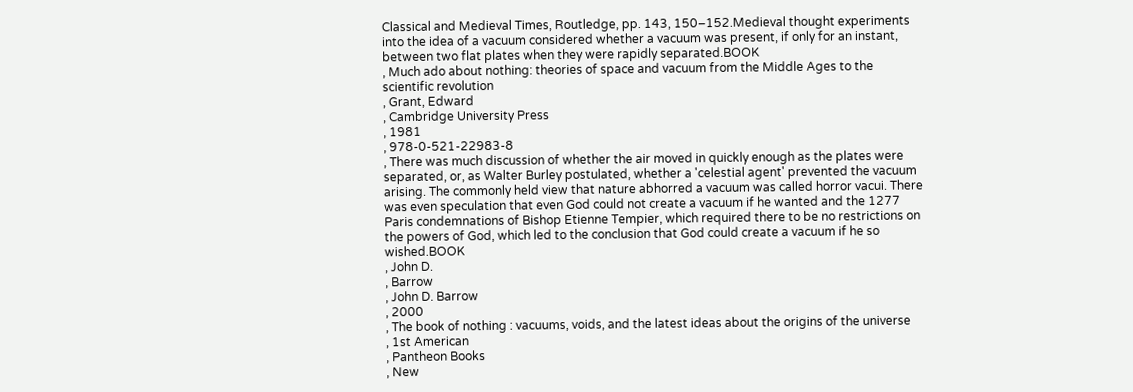Classical and Medieval Times, Routledge, pp. 143, 150–152.Medieval thought experiments into the idea of a vacuum considered whether a vacuum was present, if only for an instant, between two flat plates when they were rapidly separated.BOOK
, Much ado about nothing: theories of space and vacuum from the Middle Ages to the scientific revolution
, Grant, Edward
, Cambridge University Press
, 1981
, 978-0-521-22983-8
, There was much discussion of whether the air moved in quickly enough as the plates were separated, or, as Walter Burley postulated, whether a 'celestial agent' prevented the vacuum arising. The commonly held view that nature abhorred a vacuum was called horror vacui. There was even speculation that even God could not create a vacuum if he wanted and the 1277 Paris condemnations of Bishop Etienne Tempier, which required there to be no restrictions on the powers of God, which led to the conclusion that God could create a vacuum if he so wished.BOOK
, John D.
, Barrow
, John D. Barrow
, 2000
, The book of nothing : vacuums, voids, and the latest ideas about the origins of the universe
, 1st American
, Pantheon Books
, New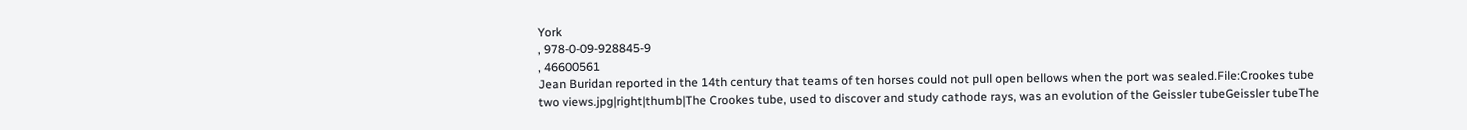York
, 978-0-09-928845-9
, 46600561
Jean Buridan reported in the 14th century that teams of ten horses could not pull open bellows when the port was sealed.File:Crookes tube two views.jpg|right|thumb|The Crookes tube, used to discover and study cathode rays, was an evolution of the Geissler tubeGeissler tubeThe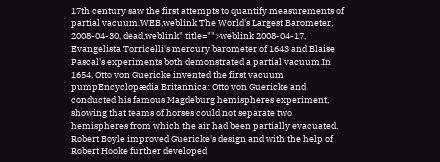17th century saw the first attempts to quantify measurements of partial vacuum.WEB,weblink The World's Largest Barometer, 2008-04-30, dead,weblink" title="">weblink 2008-04-17, Evangelista Torricelli's mercury barometer of 1643 and Blaise Pascal's experiments both demonstrated a partial vacuum.In 1654, Otto von Guericke invented the first vacuum pumpEncyclopædia Britannica: Otto von Guericke and conducted his famous Magdeburg hemispheres experiment, showing that teams of horses could not separate two hemispheres from which the air had been partially evacuated. Robert Boyle improved Guericke's design and with the help of Robert Hooke further developed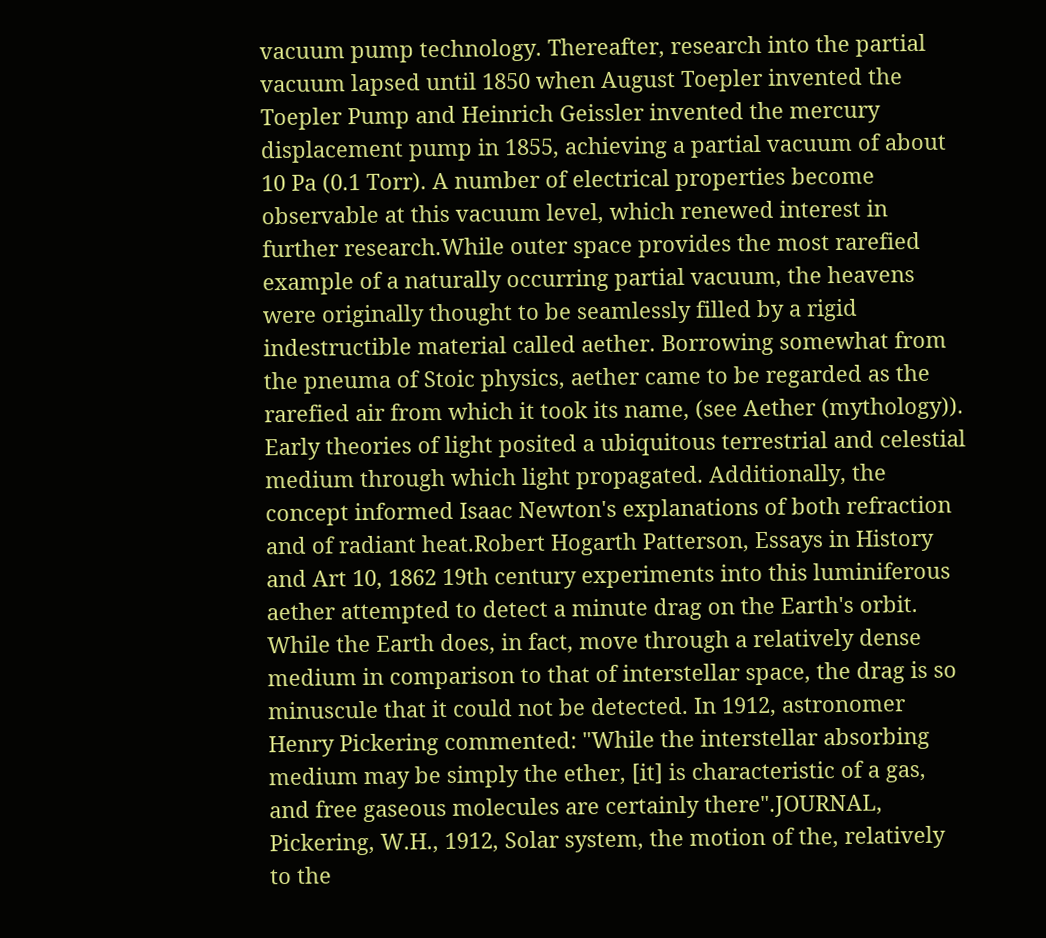vacuum pump technology. Thereafter, research into the partial vacuum lapsed until 1850 when August Toepler invented the Toepler Pump and Heinrich Geissler invented the mercury displacement pump in 1855, achieving a partial vacuum of about 10 Pa (0.1 Torr). A number of electrical properties become observable at this vacuum level, which renewed interest in further research.While outer space provides the most rarefied example of a naturally occurring partial vacuum, the heavens were originally thought to be seamlessly filled by a rigid indestructible material called aether. Borrowing somewhat from the pneuma of Stoic physics, aether came to be regarded as the rarefied air from which it took its name, (see Aether (mythology)). Early theories of light posited a ubiquitous terrestrial and celestial medium through which light propagated. Additionally, the concept informed Isaac Newton's explanations of both refraction and of radiant heat.Robert Hogarth Patterson, Essays in History and Art 10, 1862 19th century experiments into this luminiferous aether attempted to detect a minute drag on the Earth's orbit. While the Earth does, in fact, move through a relatively dense medium in comparison to that of interstellar space, the drag is so minuscule that it could not be detected. In 1912, astronomer Henry Pickering commented: "While the interstellar absorbing medium may be simply the ether, [it] is characteristic of a gas, and free gaseous molecules are certainly there".JOURNAL, Pickering, W.H., 1912, Solar system, the motion of the, relatively to the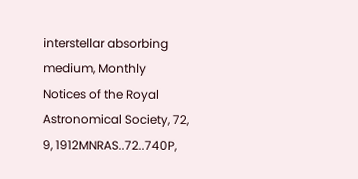interstellar absorbing medium, Monthly Notices of the Royal Astronomical Society, 72, 9, 1912MNRAS..72..740P,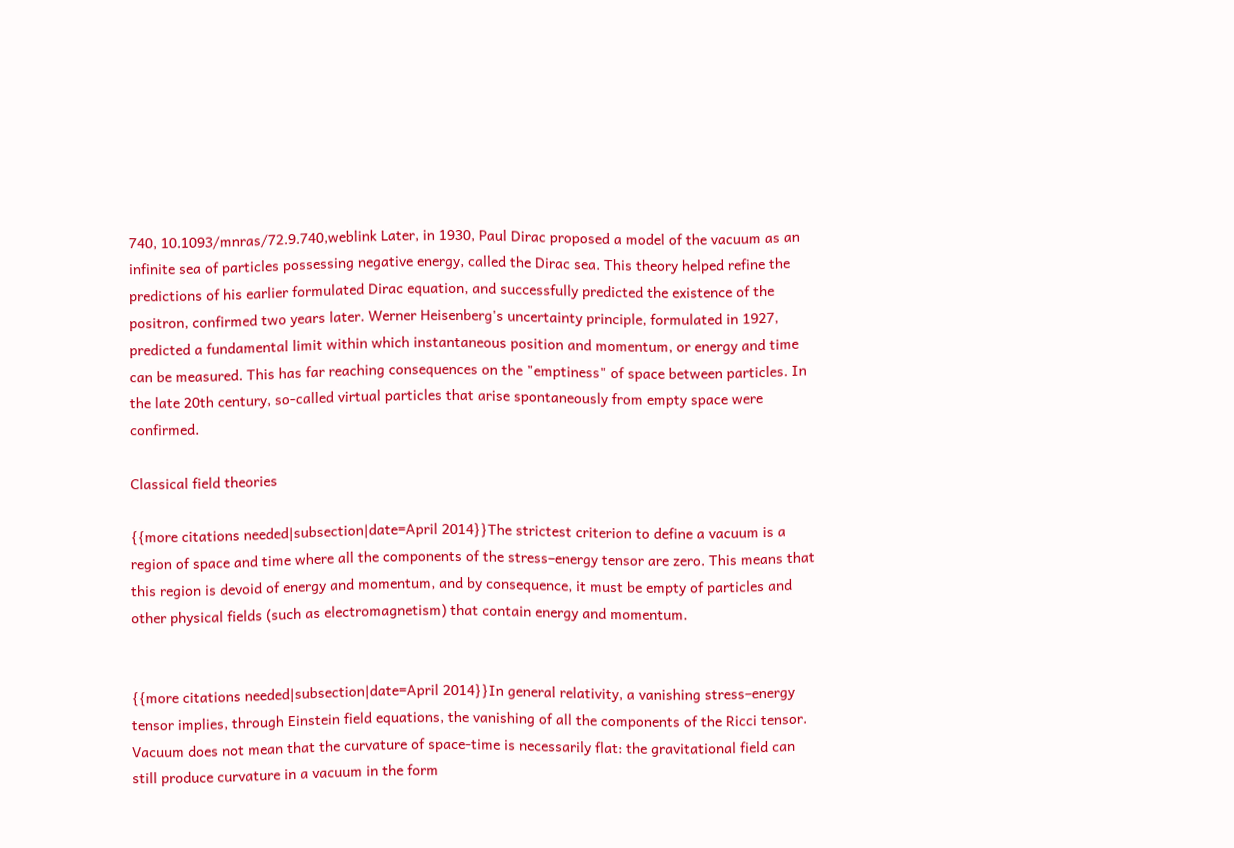740, 10.1093/mnras/72.9.740,weblink Later, in 1930, Paul Dirac proposed a model of the vacuum as an infinite sea of particles possessing negative energy, called the Dirac sea. This theory helped refine the predictions of his earlier formulated Dirac equation, and successfully predicted the existence of the positron, confirmed two years later. Werner Heisenberg's uncertainty principle, formulated in 1927, predicted a fundamental limit within which instantaneous position and momentum, or energy and time can be measured. This has far reaching consequences on the "emptiness" of space between particles. In the late 20th century, so-called virtual particles that arise spontaneously from empty space were confirmed.

Classical field theories

{{more citations needed|subsection|date=April 2014}}The strictest criterion to define a vacuum is a region of space and time where all the components of the stress–energy tensor are zero. This means that this region is devoid of energy and momentum, and by consequence, it must be empty of particles and other physical fields (such as electromagnetism) that contain energy and momentum.


{{more citations needed|subsection|date=April 2014}}In general relativity, a vanishing stress–energy tensor implies, through Einstein field equations, the vanishing of all the components of the Ricci tensor. Vacuum does not mean that the curvature of space-time is necessarily flat: the gravitational field can still produce curvature in a vacuum in the form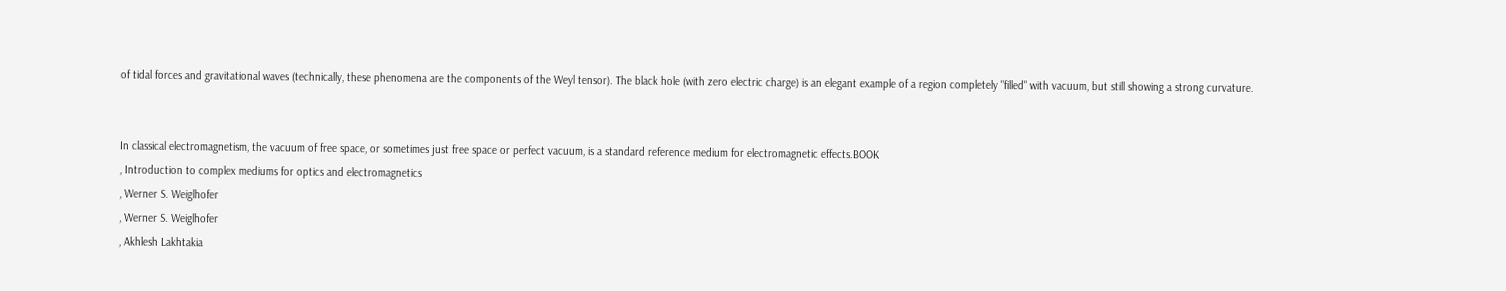of tidal forces and gravitational waves (technically, these phenomena are the components of the Weyl tensor). The black hole (with zero electric charge) is an elegant example of a region completely "filled" with vacuum, but still showing a strong curvature.


In classical electromagnetism, the vacuum of free space, or sometimes just free space or perfect vacuum, is a standard reference medium for electromagnetic effects.BOOK
, Introduction to complex mediums for optics and electromagnetics
, Werner S. Weiglhofer
, Werner S. Weiglhofer
, Akhlesh Lakhtakia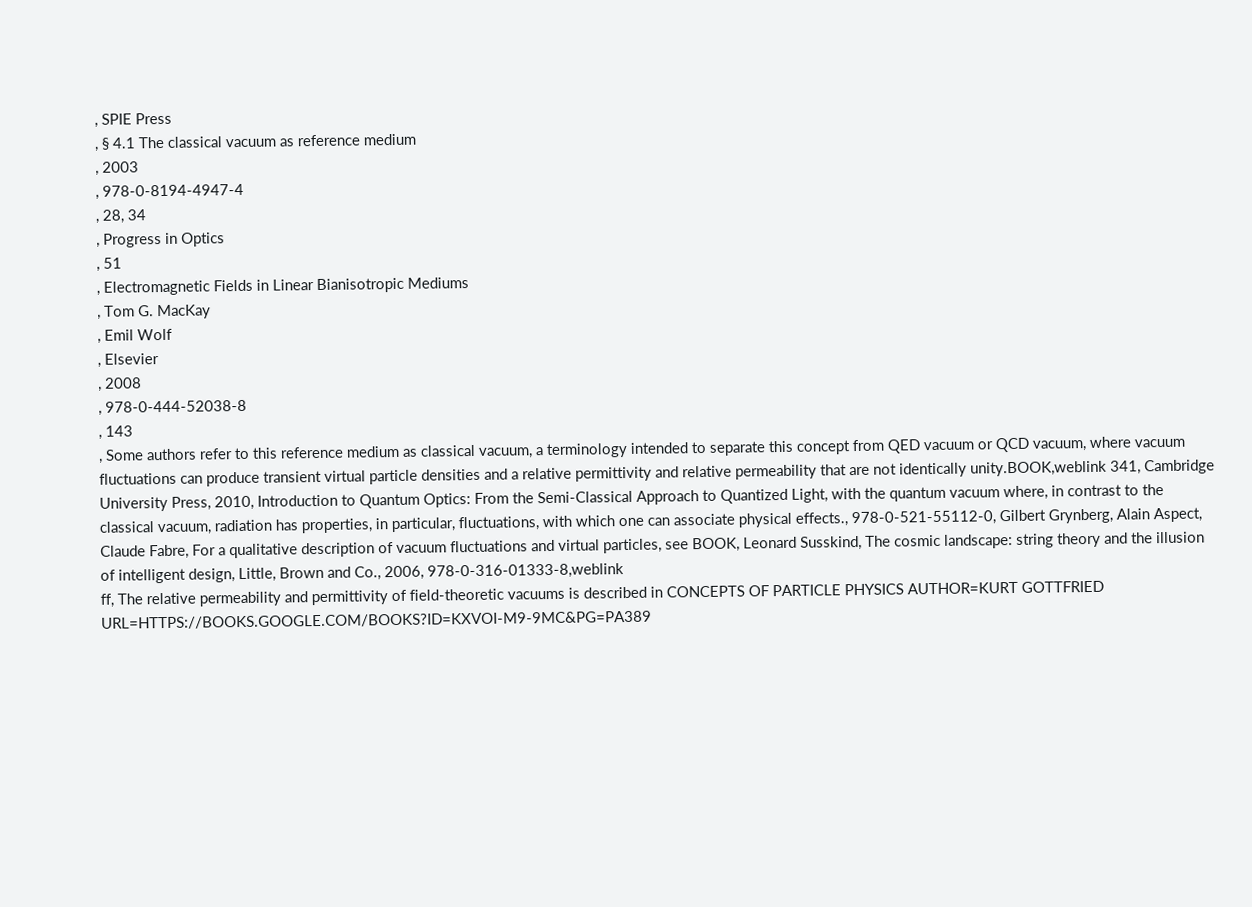, SPIE Press
, § 4.1 The classical vacuum as reference medium
, 2003
, 978-0-8194-4947-4
, 28, 34
, Progress in Optics
, 51
, Electromagnetic Fields in Linear Bianisotropic Mediums
, Tom G. MacKay
, Emil Wolf
, Elsevier
, 2008
, 978-0-444-52038-8
, 143
, Some authors refer to this reference medium as classical vacuum, a terminology intended to separate this concept from QED vacuum or QCD vacuum, where vacuum fluctuations can produce transient virtual particle densities and a relative permittivity and relative permeability that are not identically unity.BOOK,weblink 341, Cambridge University Press, 2010, Introduction to Quantum Optics: From the Semi-Classical Approach to Quantized Light, with the quantum vacuum where, in contrast to the classical vacuum, radiation has properties, in particular, fluctuations, with which one can associate physical effects., 978-0-521-55112-0, Gilbert Grynberg, Alain Aspect, Claude Fabre, For a qualitative description of vacuum fluctuations and virtual particles, see BOOK, Leonard Susskind, The cosmic landscape: string theory and the illusion of intelligent design, Little, Brown and Co., 2006, 978-0-316-01333-8,weblink
ff, The relative permeability and permittivity of field-theoretic vacuums is described in CONCEPTS OF PARTICLE PHYSICS AUTHOR=KURT GOTTFRIED URL=HTTPS://BOOKS.GOOGLE.COM/BOOKS?ID=KXVOI-M9-9MC&PG=PA389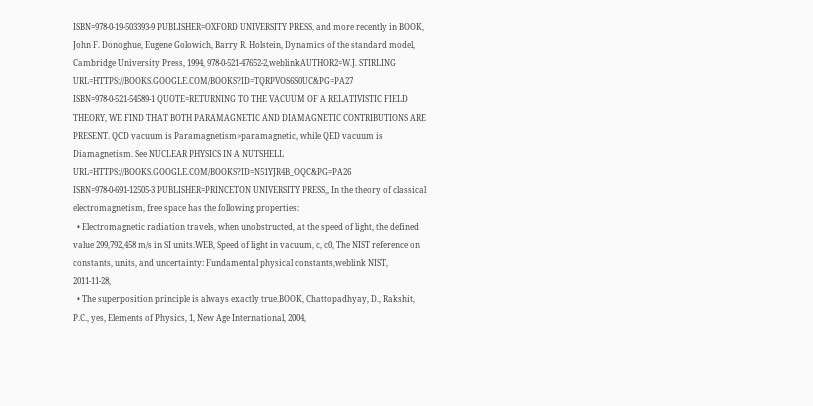ISBN=978-0-19-503393-9 PUBLISHER=OXFORD UNIVERSITY PRESS, and more recently in BOOK, John F. Donoghue, Eugene Golowich, Barry R. Holstein, Dynamics of the standard model, Cambridge University Press, 1994, 978-0-521-47652-2,weblinkAUTHOR2=W.J. STIRLING URL=HTTPS://BOOKS.GOOGLE.COM/BOOKS?ID=TQRPVOS6S0UC&PG=PA27 ISBN=978-0-521-54589-1 QUOTE=RETURNING TO THE VACUUM OF A RELATIVISTIC FIELD THEORY, WE FIND THAT BOTH PARAMAGNETIC AND DIAMAGNETIC CONTRIBUTIONS ARE PRESENT. QCD vacuum is Paramagnetism>paramagnetic, while QED vacuum is Diamagnetism. See NUCLEAR PHYSICS IN A NUTSHELL URL=HTTPS://BOOKS.GOOGLE.COM/BOOKS?ID=N51YJR4B_OQC&PG=PA26 ISBN=978-0-691-12505-3 PUBLISHER=PRINCETON UNIVERSITY PRESS,, In the theory of classical electromagnetism, free space has the following properties:
  • Electromagnetic radiation travels, when unobstructed, at the speed of light, the defined value 299,792,458 m/s in SI units.WEB, Speed of light in vacuum, c, c0, The NIST reference on constants, units, and uncertainty: Fundamental physical constants,weblink NIST, 2011-11-28,
  • The superposition principle is always exactly true.BOOK, Chattopadhyay, D., Rakshit, P.C., yes, Elements of Physics, 1, New Age International, 2004,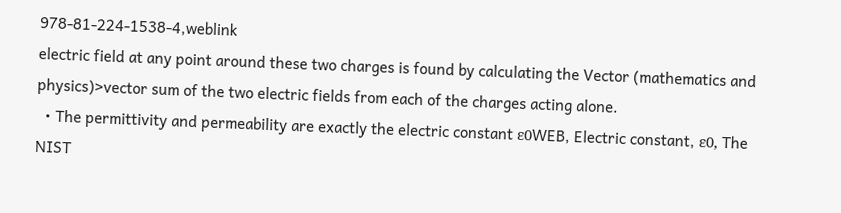978-81-224-1538-4,weblink
electric field at any point around these two charges is found by calculating the Vector (mathematics and physics)>vector sum of the two electric fields from each of the charges acting alone.
  • The permittivity and permeability are exactly the electric constant ε0WEB, Electric constant, ε0, The NIST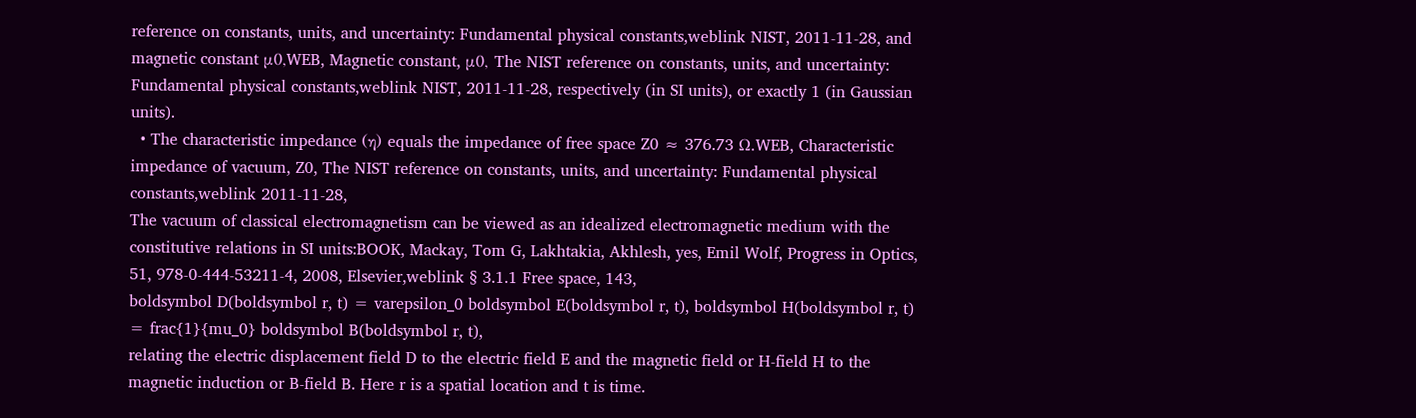reference on constants, units, and uncertainty: Fundamental physical constants,weblink NIST, 2011-11-28, and magnetic constant μ0,WEB, Magnetic constant, μ0, The NIST reference on constants, units, and uncertainty: Fundamental physical constants,weblink NIST, 2011-11-28, respectively (in SI units), or exactly 1 (in Gaussian units).
  • The characteristic impedance (η) equals the impedance of free space Z0 ≈ 376.73 Ω.WEB, Characteristic impedance of vacuum, Z0, The NIST reference on constants, units, and uncertainty: Fundamental physical constants,weblink 2011-11-28,
The vacuum of classical electromagnetism can be viewed as an idealized electromagnetic medium with the constitutive relations in SI units:BOOK, Mackay, Tom G, Lakhtakia, Akhlesh, yes, Emil Wolf, Progress in Optics, 51, 978-0-444-53211-4, 2008, Elsevier,weblink § 3.1.1 Free space, 143,
boldsymbol D(boldsymbol r, t) = varepsilon_0 boldsymbol E(boldsymbol r, t), boldsymbol H(boldsymbol r, t) = frac{1}{mu_0} boldsymbol B(boldsymbol r, t),
relating the electric displacement field D to the electric field E and the magnetic field or H-field H to the magnetic induction or B-field B. Here r is a spatial location and t is time.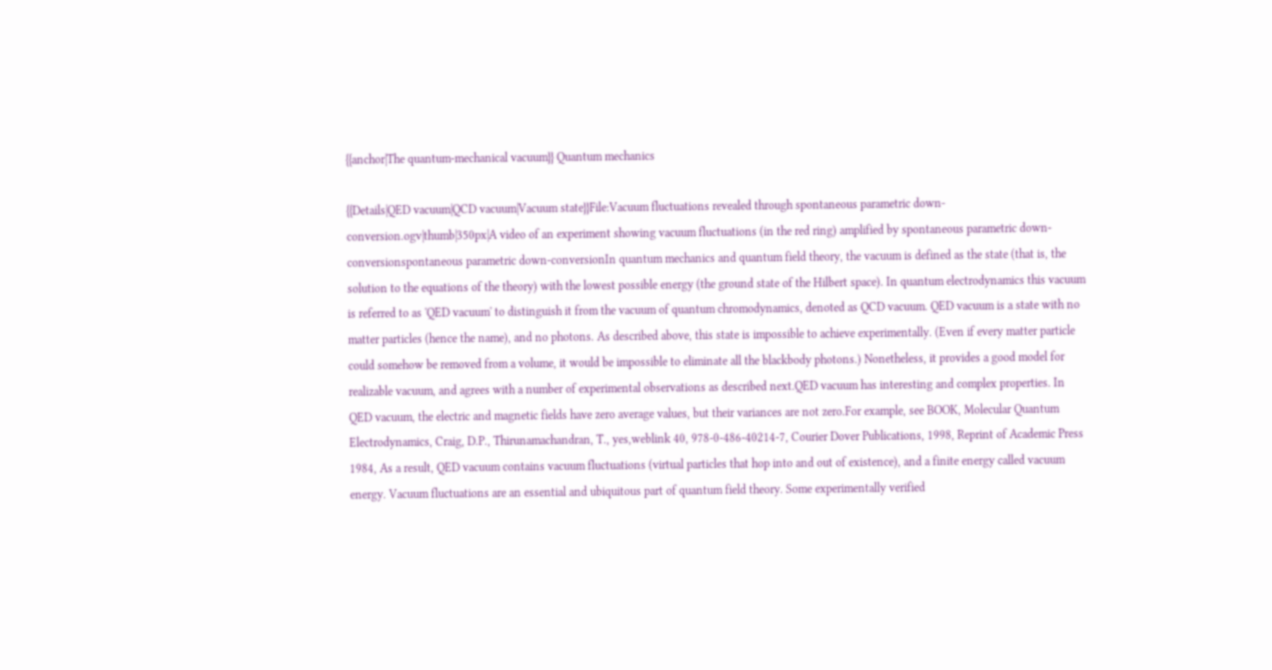{{anchor|The quantum-mechanical vacuum}} Quantum mechanics

{{Details|QED vacuum|QCD vacuum|Vacuum state}}File:Vacuum fluctuations revealed through spontaneous parametric down-conversion.ogv|thumb|350px|A video of an experiment showing vacuum fluctuations (in the red ring) amplified by spontaneous parametric down-conversionspontaneous parametric down-conversionIn quantum mechanics and quantum field theory, the vacuum is defined as the state (that is, the solution to the equations of the theory) with the lowest possible energy (the ground state of the Hilbert space). In quantum electrodynamics this vacuum is referred to as 'QED vacuum' to distinguish it from the vacuum of quantum chromodynamics, denoted as QCD vacuum. QED vacuum is a state with no matter particles (hence the name), and no photons. As described above, this state is impossible to achieve experimentally. (Even if every matter particle could somehow be removed from a volume, it would be impossible to eliminate all the blackbody photons.) Nonetheless, it provides a good model for realizable vacuum, and agrees with a number of experimental observations as described next.QED vacuum has interesting and complex properties. In QED vacuum, the electric and magnetic fields have zero average values, but their variances are not zero.For example, see BOOK, Molecular Quantum Electrodynamics, Craig, D.P., Thirunamachandran, T., yes,weblink 40, 978-0-486-40214-7, Courier Dover Publications, 1998, Reprint of Academic Press 1984, As a result, QED vacuum contains vacuum fluctuations (virtual particles that hop into and out of existence), and a finite energy called vacuum energy. Vacuum fluctuations are an essential and ubiquitous part of quantum field theory. Some experimentally verified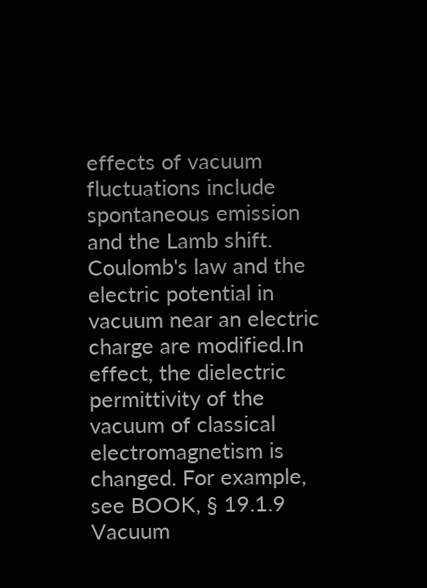effects of vacuum fluctuations include spontaneous emission and the Lamb shift. Coulomb's law and the electric potential in vacuum near an electric charge are modified.In effect, the dielectric permittivity of the vacuum of classical electromagnetism is changed. For example, see BOOK, § 19.1.9 Vacuum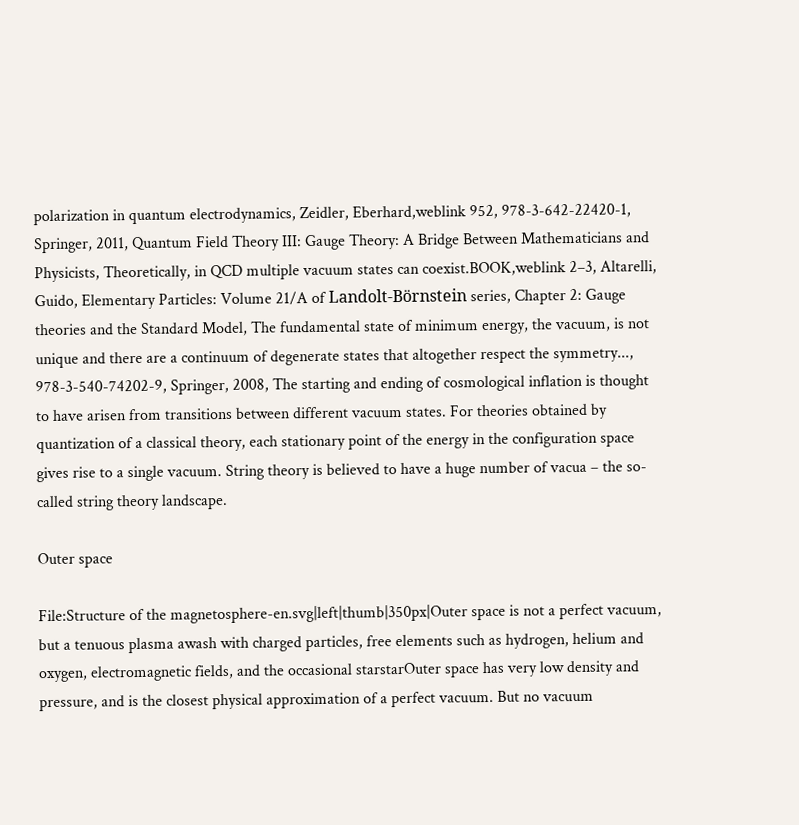polarization in quantum electrodynamics, Zeidler, Eberhard,weblink 952, 978-3-642-22420-1, Springer, 2011, Quantum Field Theory III: Gauge Theory: A Bridge Between Mathematicians and Physicists, Theoretically, in QCD multiple vacuum states can coexist.BOOK,weblink 2–3, Altarelli, Guido, Elementary Particles: Volume 21/A of Landolt-Börnstein series, Chapter 2: Gauge theories and the Standard Model, The fundamental state of minimum energy, the vacuum, is not unique and there are a continuum of degenerate states that altogether respect the symmetry..., 978-3-540-74202-9, Springer, 2008, The starting and ending of cosmological inflation is thought to have arisen from transitions between different vacuum states. For theories obtained by quantization of a classical theory, each stationary point of the energy in the configuration space gives rise to a single vacuum. String theory is believed to have a huge number of vacua – the so-called string theory landscape.

Outer space

File:Structure of the magnetosphere-en.svg|left|thumb|350px|Outer space is not a perfect vacuum, but a tenuous plasma awash with charged particles, free elements such as hydrogen, helium and oxygen, electromagnetic fields, and the occasional starstarOuter space has very low density and pressure, and is the closest physical approximation of a perfect vacuum. But no vacuum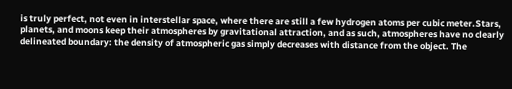is truly perfect, not even in interstellar space, where there are still a few hydrogen atoms per cubic meter.Stars, planets, and moons keep their atmospheres by gravitational attraction, and as such, atmospheres have no clearly delineated boundary: the density of atmospheric gas simply decreases with distance from the object. The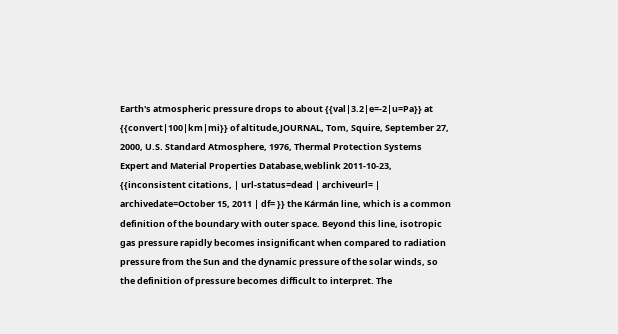Earth's atmospheric pressure drops to about {{val|3.2|e=-2|u=Pa}} at {{convert|100|km|mi}} of altitude,JOURNAL, Tom, Squire, September 27, 2000, U.S. Standard Atmosphere, 1976, Thermal Protection Systems Expert and Material Properties Database,weblink 2011-10-23, {{inconsistent citations, | url-status=dead | archiveurl= | archivedate=October 15, 2011 | df= }} the Kármán line, which is a common definition of the boundary with outer space. Beyond this line, isotropic gas pressure rapidly becomes insignificant when compared to radiation pressure from the Sun and the dynamic pressure of the solar winds, so the definition of pressure becomes difficult to interpret. The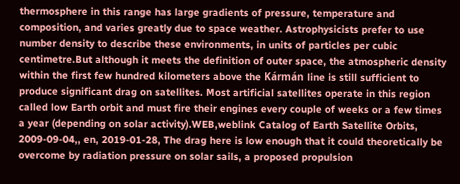thermosphere in this range has large gradients of pressure, temperature and composition, and varies greatly due to space weather. Astrophysicists prefer to use number density to describe these environments, in units of particles per cubic centimetre.But although it meets the definition of outer space, the atmospheric density within the first few hundred kilometers above the Kármán line is still sufficient to produce significant drag on satellites. Most artificial satellites operate in this region called low Earth orbit and must fire their engines every couple of weeks or a few times a year (depending on solar activity).WEB,weblink Catalog of Earth Satellite Orbits, 2009-09-04,, en, 2019-01-28, The drag here is low enough that it could theoretically be overcome by radiation pressure on solar sails, a proposed propulsion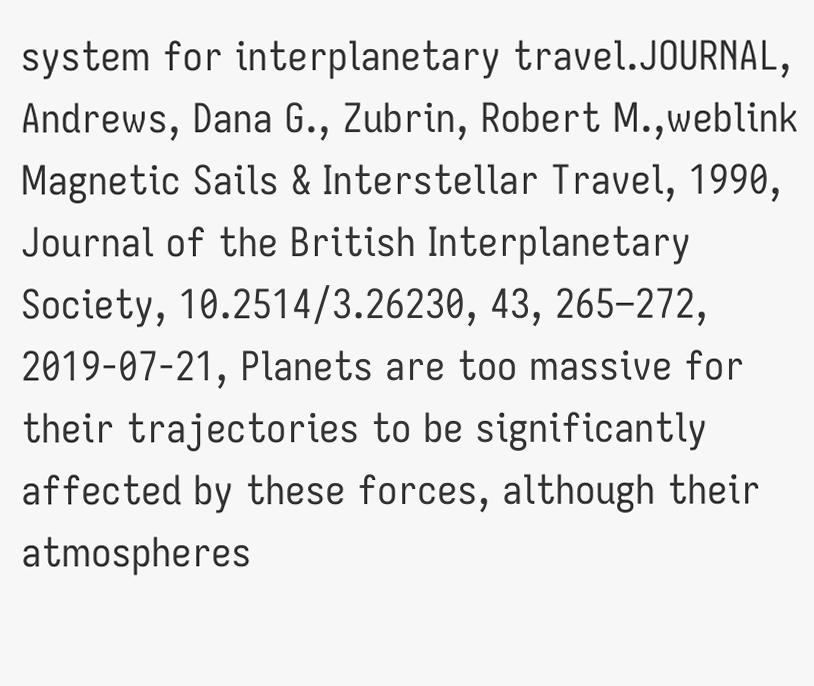system for interplanetary travel.JOURNAL, Andrews, Dana G., Zubrin, Robert M.,weblink Magnetic Sails & Interstellar Travel, 1990, Journal of the British Interplanetary Society, 10.2514/3.26230, 43, 265–272, 2019-07-21, Planets are too massive for their trajectories to be significantly affected by these forces, although their atmospheres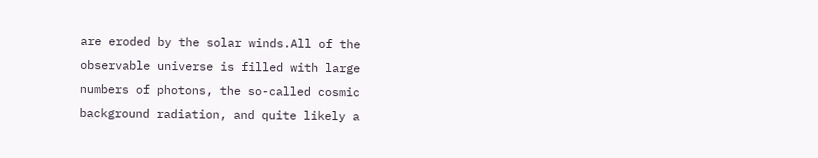are eroded by the solar winds.All of the observable universe is filled with large numbers of photons, the so-called cosmic background radiation, and quite likely a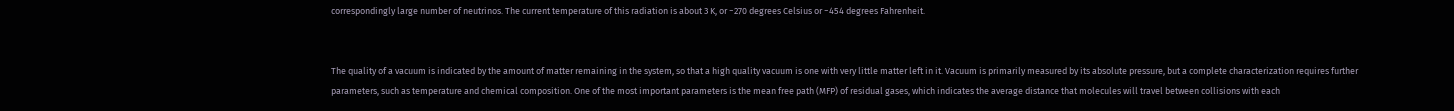correspondingly large number of neutrinos. The current temperature of this radiation is about 3 K, or −270 degrees Celsius or −454 degrees Fahrenheit.


The quality of a vacuum is indicated by the amount of matter remaining in the system, so that a high quality vacuum is one with very little matter left in it. Vacuum is primarily measured by its absolute pressure, but a complete characterization requires further parameters, such as temperature and chemical composition. One of the most important parameters is the mean free path (MFP) of residual gases, which indicates the average distance that molecules will travel between collisions with each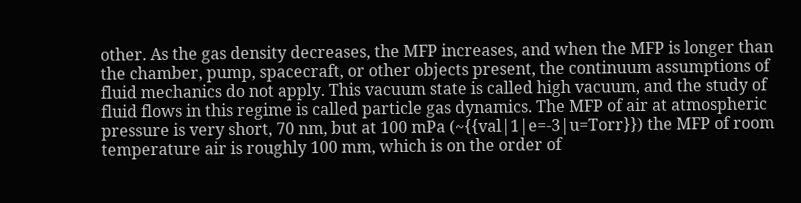other. As the gas density decreases, the MFP increases, and when the MFP is longer than the chamber, pump, spacecraft, or other objects present, the continuum assumptions of fluid mechanics do not apply. This vacuum state is called high vacuum, and the study of fluid flows in this regime is called particle gas dynamics. The MFP of air at atmospheric pressure is very short, 70 nm, but at 100 mPa (~{{val|1|e=-3|u=Torr}}) the MFP of room temperature air is roughly 100 mm, which is on the order of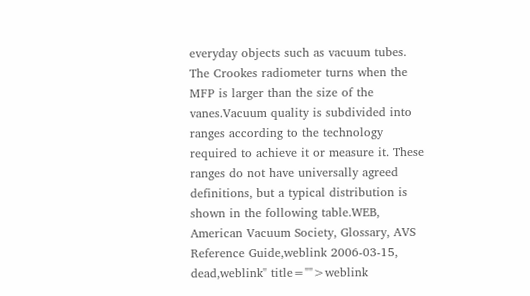everyday objects such as vacuum tubes. The Crookes radiometer turns when the MFP is larger than the size of the vanes.Vacuum quality is subdivided into ranges according to the technology required to achieve it or measure it. These ranges do not have universally agreed definitions, but a typical distribution is shown in the following table.WEB, American Vacuum Society, Glossary, AVS Reference Guide,weblink 2006-03-15, dead,weblink" title="">weblink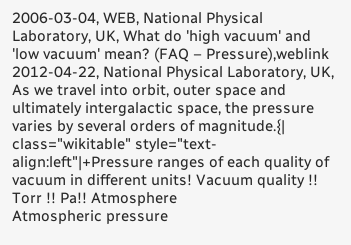2006-03-04, WEB, National Physical Laboratory, UK, What do 'high vacuum' and 'low vacuum' mean? (FAQ – Pressure),weblink 2012-04-22, National Physical Laboratory, UK, As we travel into orbit, outer space and ultimately intergalactic space, the pressure varies by several orders of magnitude.{| class="wikitable" style="text-align:left"|+Pressure ranges of each quality of vacuum in different units! Vacuum quality !! Torr !! Pa!! Atmosphere
Atmospheric pressure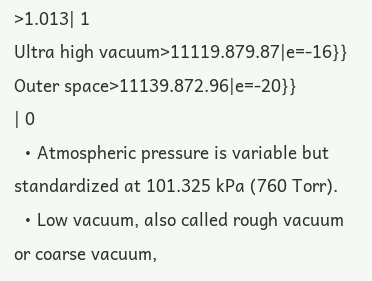>1.013| 1
Ultra high vacuum>11119.879.87|e=-16}}
Outer space>11139.872.96|e=-20}}
| 0
  • Atmospheric pressure is variable but standardized at 101.325 kPa (760 Torr).
  • Low vacuum, also called rough vacuum or coarse vacuum,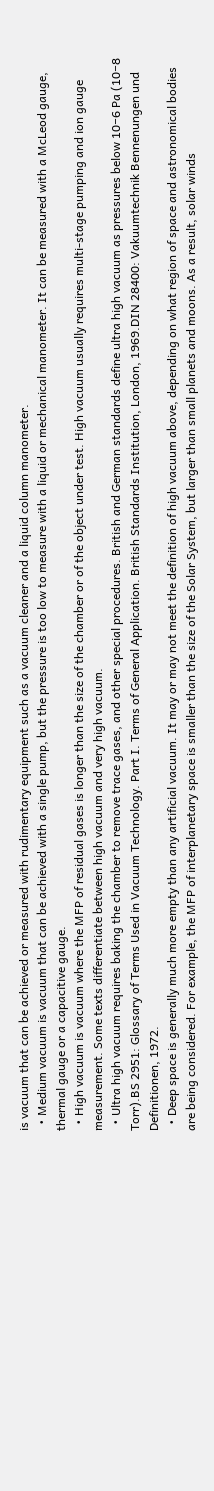is vacuum that can be achieved or measured with rudimentary equipment such as a vacuum cleaner and a liquid column manometer.
  • Medium vacuum is vacuum that can be achieved with a single pump, but the pressure is too low to measure with a liquid or mechanical manometer. It can be measured with a McLeod gauge, thermal gauge or a capacitive gauge.
  • High vacuum is vacuum where the MFP of residual gases is longer than the size of the chamber or of the object under test. High vacuum usually requires multi-stage pumping and ion gauge measurement. Some texts differentiate between high vacuum and very high vacuum.
  • Ultra high vacuum requires baking the chamber to remove trace gases, and other special procedures. British and German standards define ultra high vacuum as pressures below 10−6 Pa (10−8 Torr).BS 2951: Glossary of Terms Used in Vacuum Technology. Part I. Terms of General Application. British Standards Institution, London, 1969.DIN 28400: Vakuumtechnik Bennenungen und Definitionen, 1972.
  • Deep space is generally much more empty than any artificial vacuum. It may or may not meet the definition of high vacuum above, depending on what region of space and astronomical bodies are being considered. For example, the MFP of interplanetary space is smaller than the size of the Solar System, but larger than small planets and moons. As a result, solar winds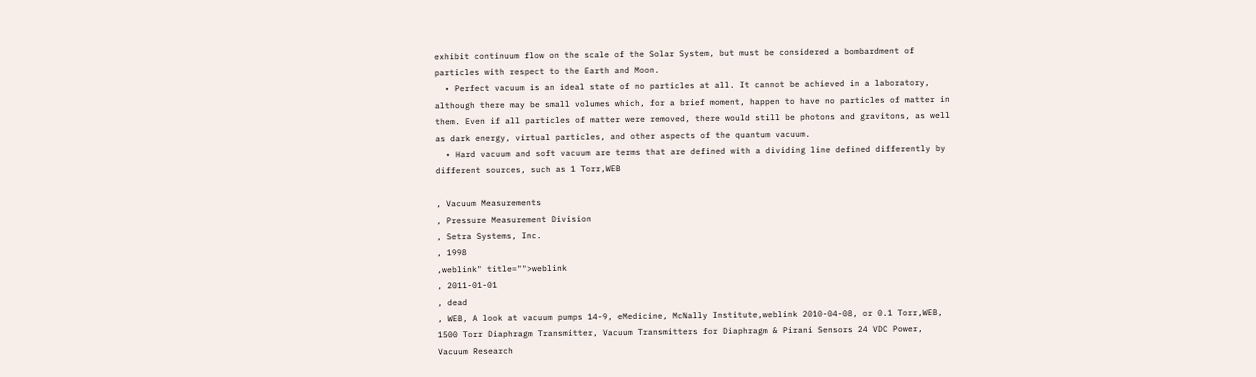exhibit continuum flow on the scale of the Solar System, but must be considered a bombardment of particles with respect to the Earth and Moon.
  • Perfect vacuum is an ideal state of no particles at all. It cannot be achieved in a laboratory, although there may be small volumes which, for a brief moment, happen to have no particles of matter in them. Even if all particles of matter were removed, there would still be photons and gravitons, as well as dark energy, virtual particles, and other aspects of the quantum vacuum.
  • Hard vacuum and soft vacuum are terms that are defined with a dividing line defined differently by different sources, such as 1 Torr,WEB

, Vacuum Measurements
, Pressure Measurement Division
, Setra Systems, Inc.
, 1998
,weblink" title="">weblink
, 2011-01-01
, dead
, WEB, A look at vacuum pumps 14-9, eMedicine, McNally Institute,weblink 2010-04-08, or 0.1 Torr,WEB, 1500 Torr Diaphragm Transmitter, Vacuum Transmitters for Diaphragm & Pirani Sensors 24 VDC Power, Vacuum Research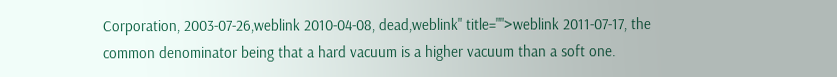Corporation, 2003-07-26,weblink 2010-04-08, dead,weblink" title="">weblink 2011-07-17, the common denominator being that a hard vacuum is a higher vacuum than a soft one.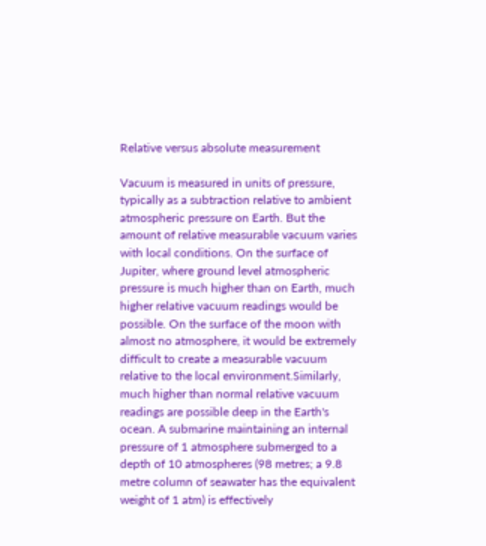Relative versus absolute measurement

Vacuum is measured in units of pressure, typically as a subtraction relative to ambient atmospheric pressure on Earth. But the amount of relative measurable vacuum varies with local conditions. On the surface of Jupiter, where ground level atmospheric pressure is much higher than on Earth, much higher relative vacuum readings would be possible. On the surface of the moon with almost no atmosphere, it would be extremely difficult to create a measurable vacuum relative to the local environment.Similarly, much higher than normal relative vacuum readings are possible deep in the Earth's ocean. A submarine maintaining an internal pressure of 1 atmosphere submerged to a depth of 10 atmospheres (98 metres; a 9.8 metre column of seawater has the equivalent weight of 1 atm) is effectively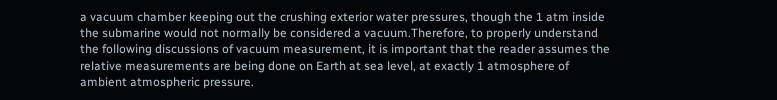a vacuum chamber keeping out the crushing exterior water pressures, though the 1 atm inside the submarine would not normally be considered a vacuum.Therefore, to properly understand the following discussions of vacuum measurement, it is important that the reader assumes the relative measurements are being done on Earth at sea level, at exactly 1 atmosphere of ambient atmospheric pressure.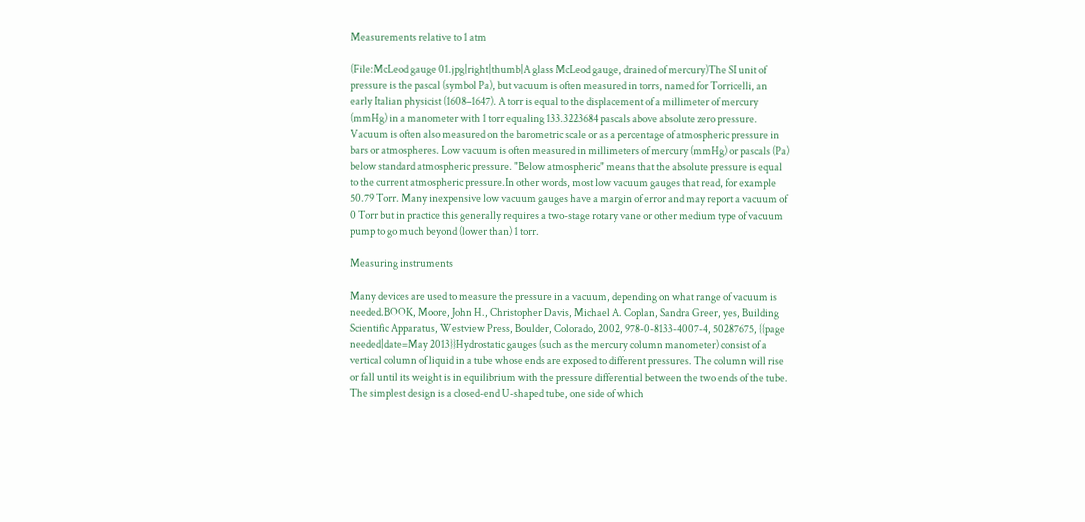Measurements relative to 1 atm

(File:McLeod gauge 01.jpg|right|thumb|A glass McLeod gauge, drained of mercury)The SI unit of pressure is the pascal (symbol Pa), but vacuum is often measured in torrs, named for Torricelli, an early Italian physicist (1608–1647). A torr is equal to the displacement of a millimeter of mercury (mmHg) in a manometer with 1 torr equaling 133.3223684 pascals above absolute zero pressure. Vacuum is often also measured on the barometric scale or as a percentage of atmospheric pressure in bars or atmospheres. Low vacuum is often measured in millimeters of mercury (mmHg) or pascals (Pa) below standard atmospheric pressure. "Below atmospheric" means that the absolute pressure is equal to the current atmospheric pressure.In other words, most low vacuum gauges that read, for example 50.79 Torr. Many inexpensive low vacuum gauges have a margin of error and may report a vacuum of 0 Torr but in practice this generally requires a two-stage rotary vane or other medium type of vacuum pump to go much beyond (lower than) 1 torr.

Measuring instruments

Many devices are used to measure the pressure in a vacuum, depending on what range of vacuum is needed.BOOK, Moore, John H., Christopher Davis, Michael A. Coplan, Sandra Greer, yes, Building Scientific Apparatus, Westview Press, Boulder, Colorado, 2002, 978-0-8133-4007-4, 50287675, {{page needed|date=May 2013}}Hydrostatic gauges (such as the mercury column manometer) consist of a vertical column of liquid in a tube whose ends are exposed to different pressures. The column will rise or fall until its weight is in equilibrium with the pressure differential between the two ends of the tube. The simplest design is a closed-end U-shaped tube, one side of which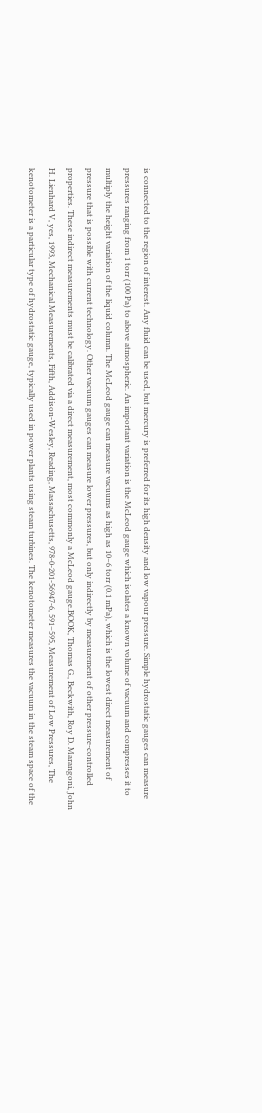is connected to the region of interest. Any fluid can be used, but mercury is preferred for its high density and low vapour pressure. Simple hydrostatic gauges can measure pressures ranging from 1 torr (100 Pa) to above atmospheric. An important variation is the McLeod gauge which isolates a known volume of vacuum and compresses it to multiply the height variation of the liquid column. The McLeod gauge can measure vacuums as high as 10−6 torr (0.1 mPa), which is the lowest direct measurement of pressure that is possible with current technology. Other vacuum gauges can measure lower pressures, but only indirectly by measurement of other pressure-controlled properties. These indirect measurements must be calibrated via a direct measurement, most commonly a McLeod gauge.BOOK, Thomas G., Beckwith, Roy D. Marangoni, John H. Lienhard V, yes, 1993, Mechanical Measurements, Fifth, Addison-Wesley, Reading, Massachusetts, 978-0-201-56947-6, 591–595, Measurement of Low Pressures, The kenotometer is a particular type of hydrostatic gauge, typically used in power plants using steam turbines. The kenotometer measures the vacuum in the steam space of the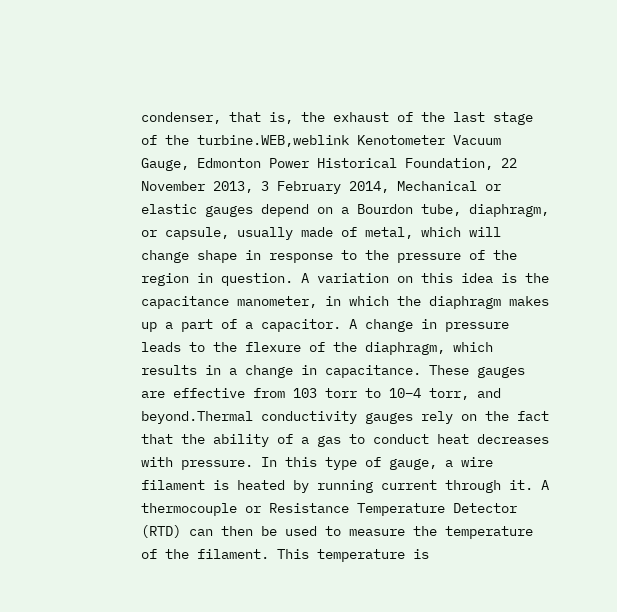condenser, that is, the exhaust of the last stage of the turbine.WEB,weblink Kenotometer Vacuum Gauge, Edmonton Power Historical Foundation, 22 November 2013, 3 February 2014, Mechanical or elastic gauges depend on a Bourdon tube, diaphragm, or capsule, usually made of metal, which will change shape in response to the pressure of the region in question. A variation on this idea is the capacitance manometer, in which the diaphragm makes up a part of a capacitor. A change in pressure leads to the flexure of the diaphragm, which results in a change in capacitance. These gauges are effective from 103 torr to 10−4 torr, and beyond.Thermal conductivity gauges rely on the fact that the ability of a gas to conduct heat decreases with pressure. In this type of gauge, a wire filament is heated by running current through it. A thermocouple or Resistance Temperature Detector (RTD) can then be used to measure the temperature of the filament. This temperature is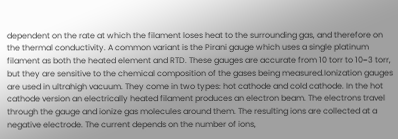dependent on the rate at which the filament loses heat to the surrounding gas, and therefore on the thermal conductivity. A common variant is the Pirani gauge which uses a single platinum filament as both the heated element and RTD. These gauges are accurate from 10 torr to 10−3 torr, but they are sensitive to the chemical composition of the gases being measured.Ionization gauges are used in ultrahigh vacuum. They come in two types: hot cathode and cold cathode. In the hot cathode version an electrically heated filament produces an electron beam. The electrons travel through the gauge and ionize gas molecules around them. The resulting ions are collected at a negative electrode. The current depends on the number of ions,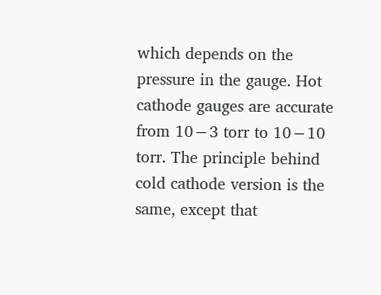which depends on the pressure in the gauge. Hot cathode gauges are accurate from 10−3 torr to 10−10 torr. The principle behind cold cathode version is the same, except that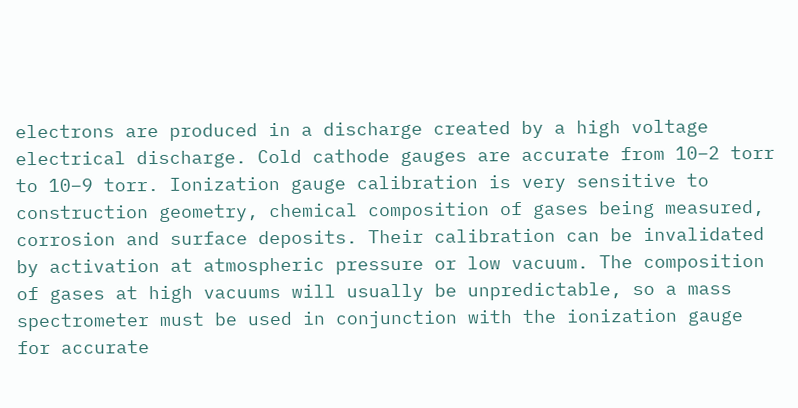electrons are produced in a discharge created by a high voltage electrical discharge. Cold cathode gauges are accurate from 10−2 torr to 10−9 torr. Ionization gauge calibration is very sensitive to construction geometry, chemical composition of gases being measured, corrosion and surface deposits. Their calibration can be invalidated by activation at atmospheric pressure or low vacuum. The composition of gases at high vacuums will usually be unpredictable, so a mass spectrometer must be used in conjunction with the ionization gauge for accurate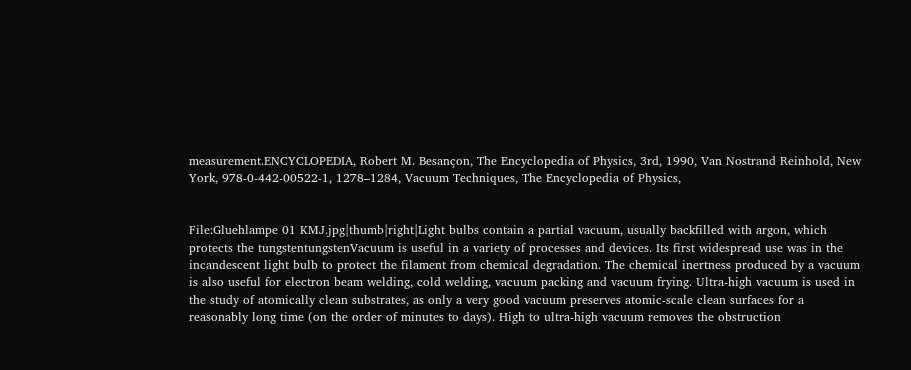measurement.ENCYCLOPEDIA, Robert M. Besançon, The Encyclopedia of Physics, 3rd, 1990, Van Nostrand Reinhold, New York, 978-0-442-00522-1, 1278–1284, Vacuum Techniques, The Encyclopedia of Physics,


File:Gluehlampe 01 KMJ.jpg|thumb|right|Light bulbs contain a partial vacuum, usually backfilled with argon, which protects the tungstentungstenVacuum is useful in a variety of processes and devices. Its first widespread use was in the incandescent light bulb to protect the filament from chemical degradation. The chemical inertness produced by a vacuum is also useful for electron beam welding, cold welding, vacuum packing and vacuum frying. Ultra-high vacuum is used in the study of atomically clean substrates, as only a very good vacuum preserves atomic-scale clean surfaces for a reasonably long time (on the order of minutes to days). High to ultra-high vacuum removes the obstruction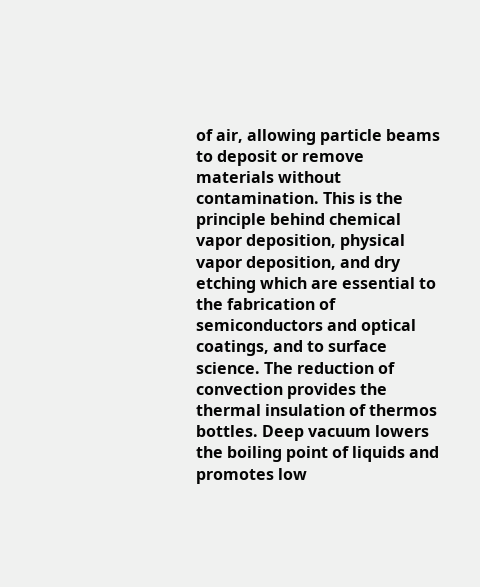of air, allowing particle beams to deposit or remove materials without contamination. This is the principle behind chemical vapor deposition, physical vapor deposition, and dry etching which are essential to the fabrication of semiconductors and optical coatings, and to surface science. The reduction of convection provides the thermal insulation of thermos bottles. Deep vacuum lowers the boiling point of liquids and promotes low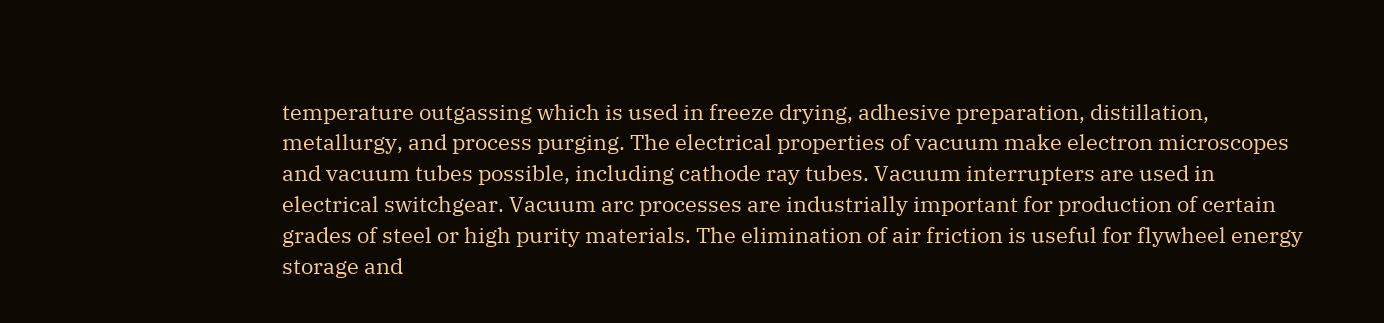temperature outgassing which is used in freeze drying, adhesive preparation, distillation, metallurgy, and process purging. The electrical properties of vacuum make electron microscopes and vacuum tubes possible, including cathode ray tubes. Vacuum interrupters are used in electrical switchgear. Vacuum arc processes are industrially important for production of certain grades of steel or high purity materials. The elimination of air friction is useful for flywheel energy storage and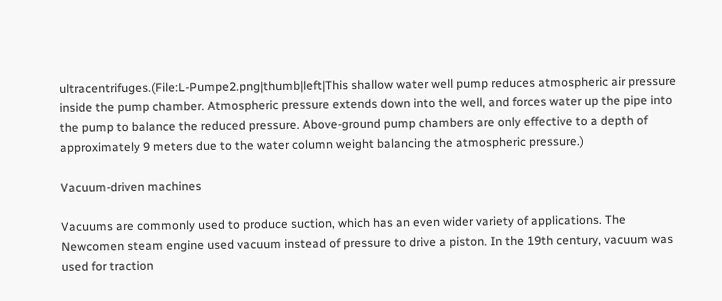ultracentrifuges.(File:L-Pumpe2.png|thumb|left|This shallow water well pump reduces atmospheric air pressure inside the pump chamber. Atmospheric pressure extends down into the well, and forces water up the pipe into the pump to balance the reduced pressure. Above-ground pump chambers are only effective to a depth of approximately 9 meters due to the water column weight balancing the atmospheric pressure.)

Vacuum-driven machines

Vacuums are commonly used to produce suction, which has an even wider variety of applications. The Newcomen steam engine used vacuum instead of pressure to drive a piston. In the 19th century, vacuum was used for traction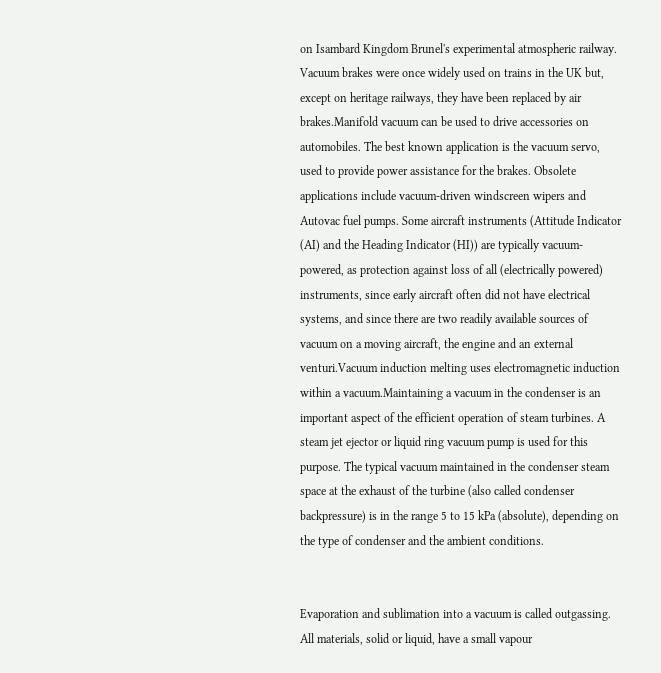on Isambard Kingdom Brunel's experimental atmospheric railway. Vacuum brakes were once widely used on trains in the UK but, except on heritage railways, they have been replaced by air brakes.Manifold vacuum can be used to drive accessories on automobiles. The best known application is the vacuum servo, used to provide power assistance for the brakes. Obsolete applications include vacuum-driven windscreen wipers and Autovac fuel pumps. Some aircraft instruments (Attitude Indicator (AI) and the Heading Indicator (HI)) are typically vacuum-powered, as protection against loss of all (electrically powered) instruments, since early aircraft often did not have electrical systems, and since there are two readily available sources of vacuum on a moving aircraft, the engine and an external venturi.Vacuum induction melting uses electromagnetic induction within a vacuum.Maintaining a vacuum in the condenser is an important aspect of the efficient operation of steam turbines. A steam jet ejector or liquid ring vacuum pump is used for this purpose. The typical vacuum maintained in the condenser steam space at the exhaust of the turbine (also called condenser backpressure) is in the range 5 to 15 kPa (absolute), depending on the type of condenser and the ambient conditions.


Evaporation and sublimation into a vacuum is called outgassing. All materials, solid or liquid, have a small vapour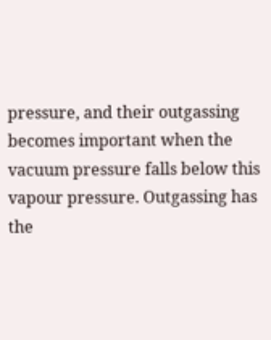pressure, and their outgassing becomes important when the vacuum pressure falls below this vapour pressure. Outgassing has the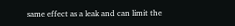same effect as a leak and can limit the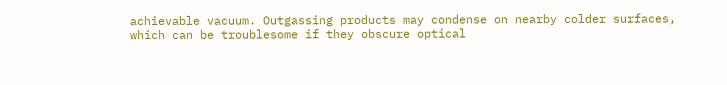achievable vacuum. Outgassing products may condense on nearby colder surfaces, which can be troublesome if they obscure optical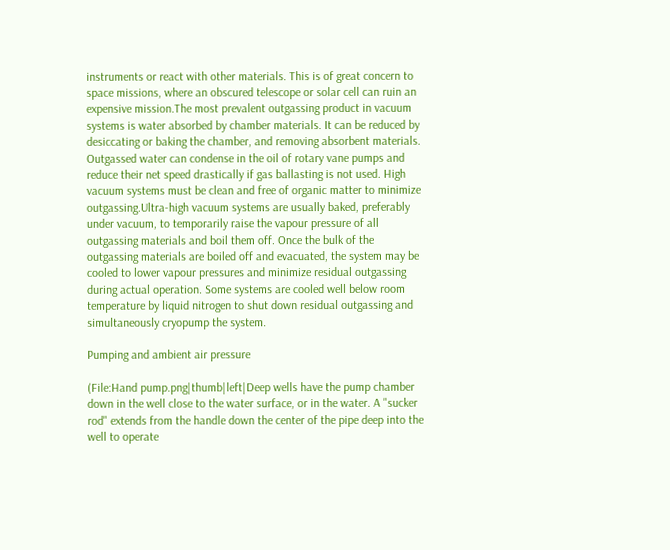instruments or react with other materials. This is of great concern to space missions, where an obscured telescope or solar cell can ruin an expensive mission.The most prevalent outgassing product in vacuum systems is water absorbed by chamber materials. It can be reduced by desiccating or baking the chamber, and removing absorbent materials. Outgassed water can condense in the oil of rotary vane pumps and reduce their net speed drastically if gas ballasting is not used. High vacuum systems must be clean and free of organic matter to minimize outgassing.Ultra-high vacuum systems are usually baked, preferably under vacuum, to temporarily raise the vapour pressure of all outgassing materials and boil them off. Once the bulk of the outgassing materials are boiled off and evacuated, the system may be cooled to lower vapour pressures and minimize residual outgassing during actual operation. Some systems are cooled well below room temperature by liquid nitrogen to shut down residual outgassing and simultaneously cryopump the system.

Pumping and ambient air pressure

(File:Hand pump.png|thumb|left|Deep wells have the pump chamber down in the well close to the water surface, or in the water. A "sucker rod" extends from the handle down the center of the pipe deep into the well to operate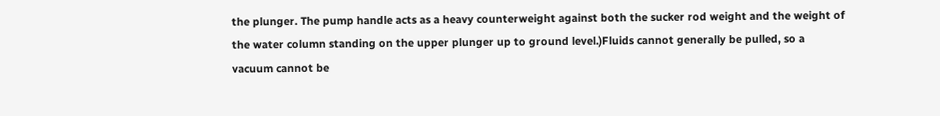the plunger. The pump handle acts as a heavy counterweight against both the sucker rod weight and the weight of the water column standing on the upper plunger up to ground level.)Fluids cannot generally be pulled, so a vacuum cannot be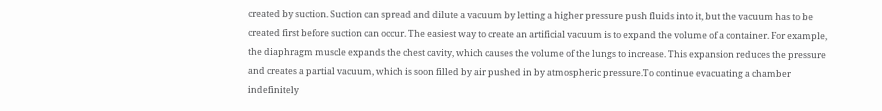created by suction. Suction can spread and dilute a vacuum by letting a higher pressure push fluids into it, but the vacuum has to be created first before suction can occur. The easiest way to create an artificial vacuum is to expand the volume of a container. For example, the diaphragm muscle expands the chest cavity, which causes the volume of the lungs to increase. This expansion reduces the pressure and creates a partial vacuum, which is soon filled by air pushed in by atmospheric pressure.To continue evacuating a chamber indefinitely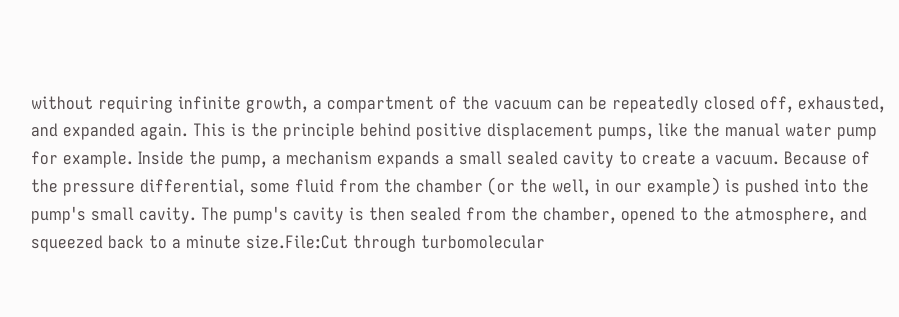without requiring infinite growth, a compartment of the vacuum can be repeatedly closed off, exhausted, and expanded again. This is the principle behind positive displacement pumps, like the manual water pump for example. Inside the pump, a mechanism expands a small sealed cavity to create a vacuum. Because of the pressure differential, some fluid from the chamber (or the well, in our example) is pushed into the pump's small cavity. The pump's cavity is then sealed from the chamber, opened to the atmosphere, and squeezed back to a minute size.File:Cut through turbomolecular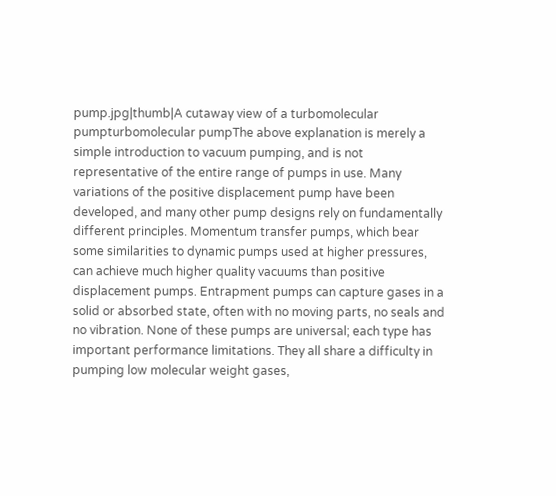pump.jpg|thumb|A cutaway view of a turbomolecular pumpturbomolecular pumpThe above explanation is merely a simple introduction to vacuum pumping, and is not representative of the entire range of pumps in use. Many variations of the positive displacement pump have been developed, and many other pump designs rely on fundamentally different principles. Momentum transfer pumps, which bear some similarities to dynamic pumps used at higher pressures, can achieve much higher quality vacuums than positive displacement pumps. Entrapment pumps can capture gases in a solid or absorbed state, often with no moving parts, no seals and no vibration. None of these pumps are universal; each type has important performance limitations. They all share a difficulty in pumping low molecular weight gases,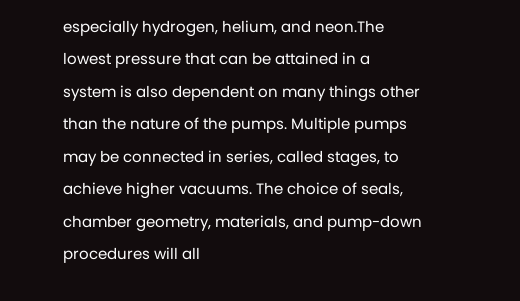especially hydrogen, helium, and neon.The lowest pressure that can be attained in a system is also dependent on many things other than the nature of the pumps. Multiple pumps may be connected in series, called stages, to achieve higher vacuums. The choice of seals, chamber geometry, materials, and pump-down procedures will all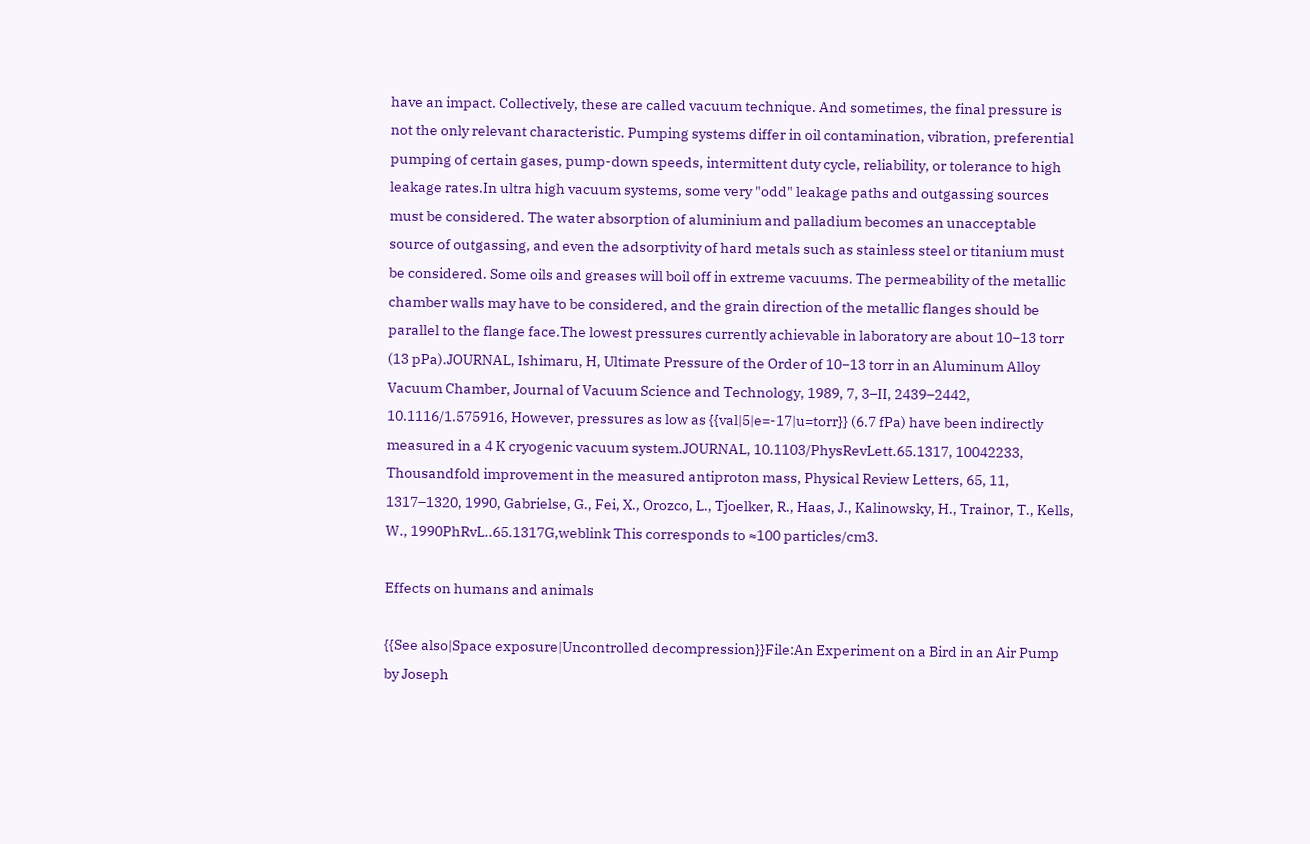have an impact. Collectively, these are called vacuum technique. And sometimes, the final pressure is not the only relevant characteristic. Pumping systems differ in oil contamination, vibration, preferential pumping of certain gases, pump-down speeds, intermittent duty cycle, reliability, or tolerance to high leakage rates.In ultra high vacuum systems, some very "odd" leakage paths and outgassing sources must be considered. The water absorption of aluminium and palladium becomes an unacceptable source of outgassing, and even the adsorptivity of hard metals such as stainless steel or titanium must be considered. Some oils and greases will boil off in extreme vacuums. The permeability of the metallic chamber walls may have to be considered, and the grain direction of the metallic flanges should be parallel to the flange face.The lowest pressures currently achievable in laboratory are about 10−13 torr (13 pPa).JOURNAL, Ishimaru, H, Ultimate Pressure of the Order of 10−13 torr in an Aluminum Alloy Vacuum Chamber, Journal of Vacuum Science and Technology, 1989, 7, 3–II, 2439–2442, 10.1116/1.575916, However, pressures as low as {{val|5|e=-17|u=torr}} (6.7 fPa) have been indirectly measured in a 4 K cryogenic vacuum system.JOURNAL, 10.1103/PhysRevLett.65.1317, 10042233, Thousandfold improvement in the measured antiproton mass, Physical Review Letters, 65, 11, 1317–1320, 1990, Gabrielse, G., Fei, X., Orozco, L., Tjoelker, R., Haas, J., Kalinowsky, H., Trainor, T., Kells, W., 1990PhRvL..65.1317G,weblink This corresponds to ≈100 particles/cm3.

Effects on humans and animals

{{See also|Space exposure|Uncontrolled decompression}}File:An Experiment on a Bird in an Air Pump by Joseph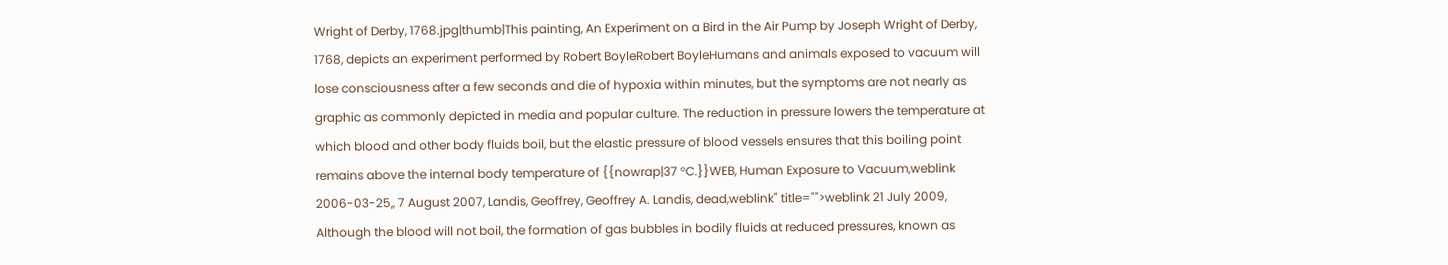Wright of Derby, 1768.jpg|thumb|This painting, An Experiment on a Bird in the Air Pump by Joseph Wright of Derby, 1768, depicts an experiment performed by Robert BoyleRobert BoyleHumans and animals exposed to vacuum will lose consciousness after a few seconds and die of hypoxia within minutes, but the symptoms are not nearly as graphic as commonly depicted in media and popular culture. The reduction in pressure lowers the temperature at which blood and other body fluids boil, but the elastic pressure of blood vessels ensures that this boiling point remains above the internal body temperature of {{nowrap|37 °C.}}WEB, Human Exposure to Vacuum,weblink 2006-03-25,, 7 August 2007, Landis, Geoffrey, Geoffrey A. Landis, dead,weblink" title="">weblink 21 July 2009, Although the blood will not boil, the formation of gas bubbles in bodily fluids at reduced pressures, known as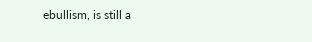ebullism, is still a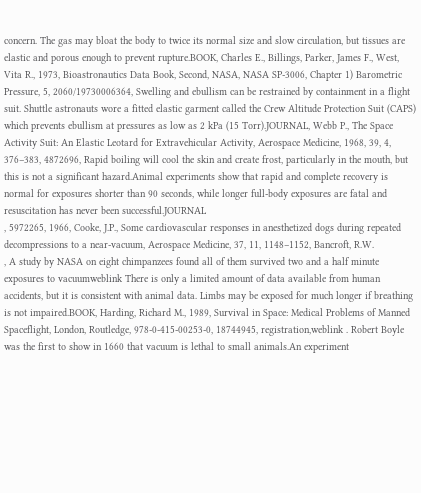concern. The gas may bloat the body to twice its normal size and slow circulation, but tissues are elastic and porous enough to prevent rupture.BOOK, Charles E., Billings, Parker, James F., West, Vita R., 1973, Bioastronautics Data Book, Second, NASA, NASA SP-3006, Chapter 1) Barometric Pressure, 5, 2060/19730006364, Swelling and ebullism can be restrained by containment in a flight suit. Shuttle astronauts wore a fitted elastic garment called the Crew Altitude Protection Suit (CAPS) which prevents ebullism at pressures as low as 2 kPa (15 Torr).JOURNAL, Webb P., The Space Activity Suit: An Elastic Leotard for Extravehicular Activity, Aerospace Medicine, 1968, 39, 4, 376–383, 4872696, Rapid boiling will cool the skin and create frost, particularly in the mouth, but this is not a significant hazard.Animal experiments show that rapid and complete recovery is normal for exposures shorter than 90 seconds, while longer full-body exposures are fatal and resuscitation has never been successful.JOURNAL
, 5972265, 1966, Cooke, J.P., Some cardiovascular responses in anesthetized dogs during repeated decompressions to a near-vacuum, Aerospace Medicine, 37, 11, 1148–1152, Bancroft, R.W.
, A study by NASA on eight chimpanzees found all of them survived two and a half minute exposures to vacuumweblink There is only a limited amount of data available from human accidents, but it is consistent with animal data. Limbs may be exposed for much longer if breathing is not impaired.BOOK, Harding, Richard M., 1989, Survival in Space: Medical Problems of Manned Spaceflight, London, Routledge, 978-0-415-00253-0, 18744945, registration,weblink . Robert Boyle was the first to show in 1660 that vacuum is lethal to small animals.An experiment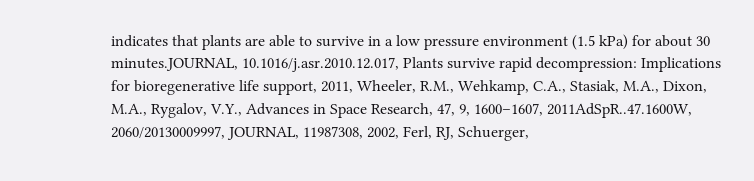indicates that plants are able to survive in a low pressure environment (1.5 kPa) for about 30 minutes.JOURNAL, 10.1016/j.asr.2010.12.017, Plants survive rapid decompression: Implications for bioregenerative life support, 2011, Wheeler, R.M., Wehkamp, C.A., Stasiak, M.A., Dixon, M.A., Rygalov, V.Y., Advances in Space Research, 47, 9, 1600–1607, 2011AdSpR..47.1600W, 2060/20130009997, JOURNAL, 11987308, 2002, Ferl, RJ, Schuerger,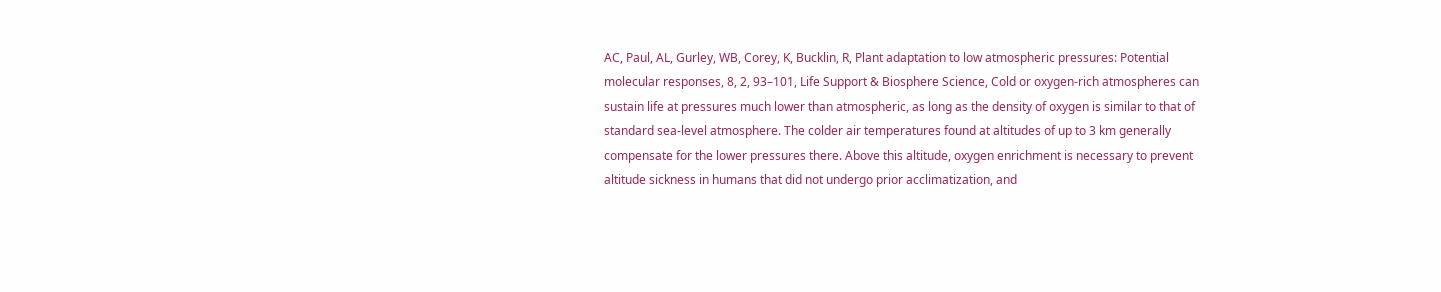AC, Paul, AL, Gurley, WB, Corey, K, Bucklin, R, Plant adaptation to low atmospheric pressures: Potential molecular responses, 8, 2, 93–101, Life Support & Biosphere Science, Cold or oxygen-rich atmospheres can sustain life at pressures much lower than atmospheric, as long as the density of oxygen is similar to that of standard sea-level atmosphere. The colder air temperatures found at altitudes of up to 3 km generally compensate for the lower pressures there. Above this altitude, oxygen enrichment is necessary to prevent altitude sickness in humans that did not undergo prior acclimatization, and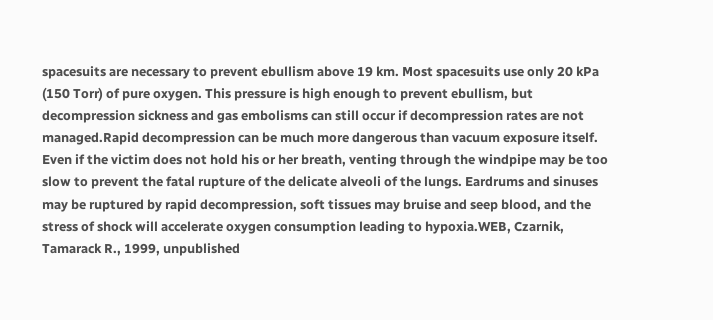spacesuits are necessary to prevent ebullism above 19 km. Most spacesuits use only 20 kPa (150 Torr) of pure oxygen. This pressure is high enough to prevent ebullism, but decompression sickness and gas embolisms can still occur if decompression rates are not managed.Rapid decompression can be much more dangerous than vacuum exposure itself. Even if the victim does not hold his or her breath, venting through the windpipe may be too slow to prevent the fatal rupture of the delicate alveoli of the lungs. Eardrums and sinuses may be ruptured by rapid decompression, soft tissues may bruise and seep blood, and the stress of shock will accelerate oxygen consumption leading to hypoxia.WEB, Czarnik, Tamarack R., 1999, unpublished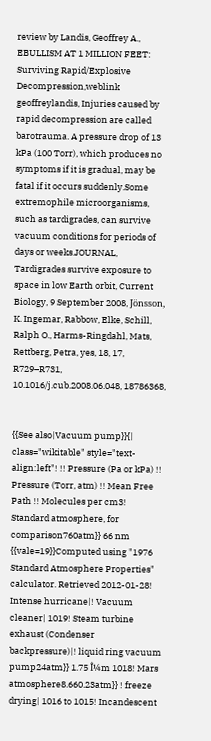review by Landis, Geoffrey A., EBULLISM AT 1 MILLION FEET: Surviving Rapid/Explosive Decompression,weblink geoffreylandis, Injuries caused by rapid decompression are called barotrauma. A pressure drop of 13 kPa (100 Torr), which produces no symptoms if it is gradual, may be fatal if it occurs suddenly.Some extremophile microorganisms, such as tardigrades, can survive vacuum conditions for periods of days or weeks.JOURNAL, Tardigrades survive exposure to space in low Earth orbit, Current Biology, 9 September 2008, Jönsson, K. Ingemar, Rabbow, Elke, Schill, Ralph O., Harms-Ringdahl, Mats, Rettberg, Petra, yes, 18, 17, R729–R731, 10.1016/j.cub.2008.06.048, 18786368,


{{See also|Vacuum pump}}{| class="wikitable" style="text-align:left"! !! Pressure (Pa or kPa) !! Pressure (Torr, atm) !! Mean Free Path !! Molecules per cm3! Standard atmosphere, for comparison760atm}} 66 nm {{vale=19}}Computed using "1976 Standard Atmosphere Properties" calculator. Retrieved 2012-01-28! Intense hurricane|! Vacuum cleaner| 1019! Steam turbine exhaust (Condenser backpressure)|! liquid ring vacuum pump24atm}} 1.75 Î¼m 1018! Mars atmosphere8.660.23atm}} ! freeze drying| 1016 to 1015! Incandescent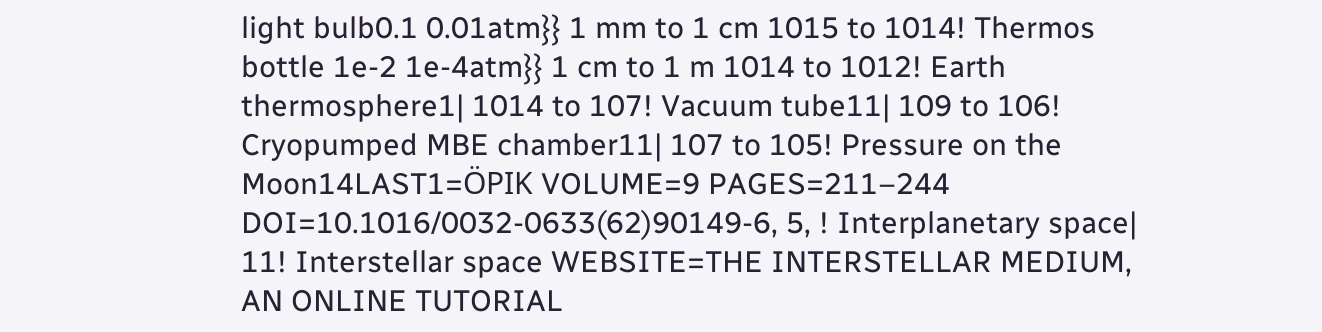light bulb0.1 0.01atm}} 1 mm to 1 cm 1015 to 1014! Thermos bottle 1e-2 1e-4atm}} 1 cm to 1 m 1014 to 1012! Earth thermosphere1| 1014 to 107! Vacuum tube11| 109 to 106! Cryopumped MBE chamber11| 107 to 105! Pressure on the Moon14LAST1=ÖPIK VOLUME=9 PAGES=211–244 DOI=10.1016/0032-0633(62)90149-6, 5, ! Interplanetary space| 11! Interstellar space WEBSITE=THE INTERSTELLAR MEDIUM, AN ONLINE TUTORIAL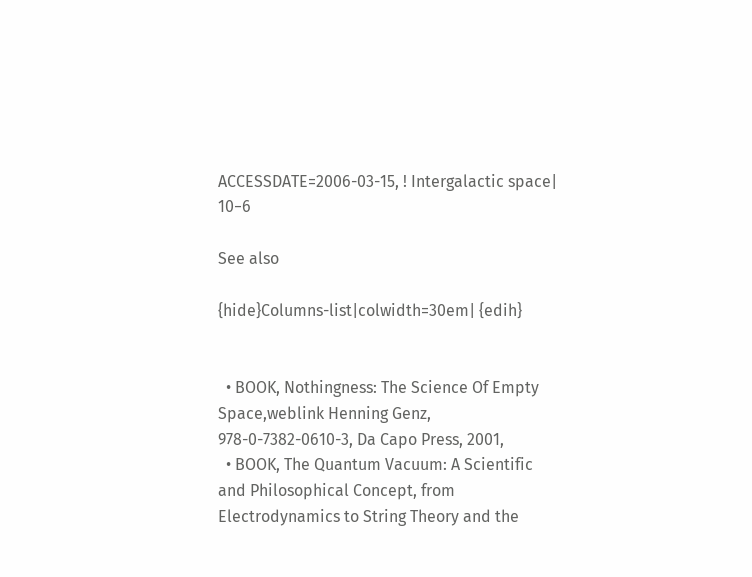ACCESSDATE=2006-03-15, ! Intergalactic space| 10−6

See also

{hide}Columns-list|colwidth=30em| {edih}


  • BOOK, Nothingness: The Science Of Empty Space,weblink Henning Genz, 978-0-7382-0610-3, Da Capo Press, 2001,
  • BOOK, The Quantum Vacuum: A Scientific and Philosophical Concept, from Electrodynamics to String Theory and the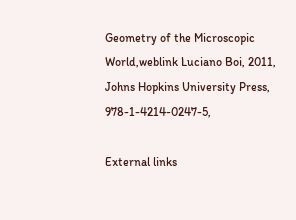Geometry of the Microscopic World,weblink Luciano Boi, 2011, Johns Hopkins University Press, 978-1-4214-0247-5,

External links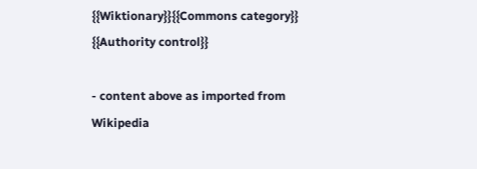{{Wiktionary}}{{Commons category}} {{Authority control}}

- content above as imported from Wikipedia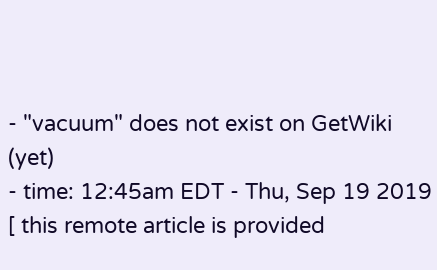- "vacuum" does not exist on GetWiki (yet)
- time: 12:45am EDT - Thu, Sep 19 2019
[ this remote article is provided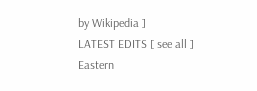by Wikipedia ]
LATEST EDITS [ see all ]
Eastern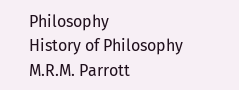Philosophy
History of Philosophy
M.R.M. Parrott